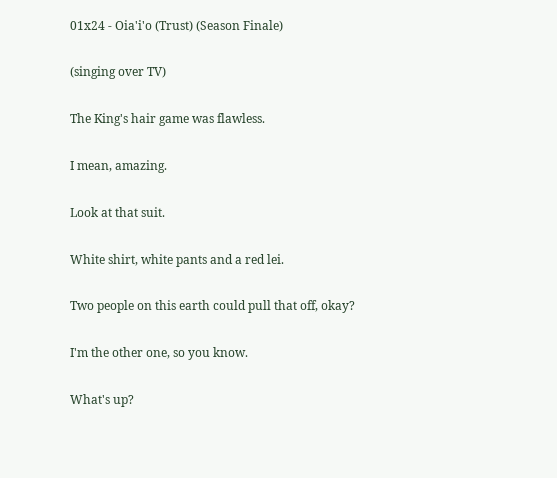01x24 - Oia'i'o (Trust) (Season Finale)

(singing over TV)

The King's hair game was flawless.

I mean, amazing.

Look at that suit.

White shirt, white pants and a red lei.

Two people on this earth could pull that off, okay?

I'm the other one, so you know.

What's up?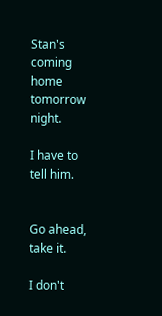Stan's coming home tomorrow night.

I have to tell him.


Go ahead, take it.

I don't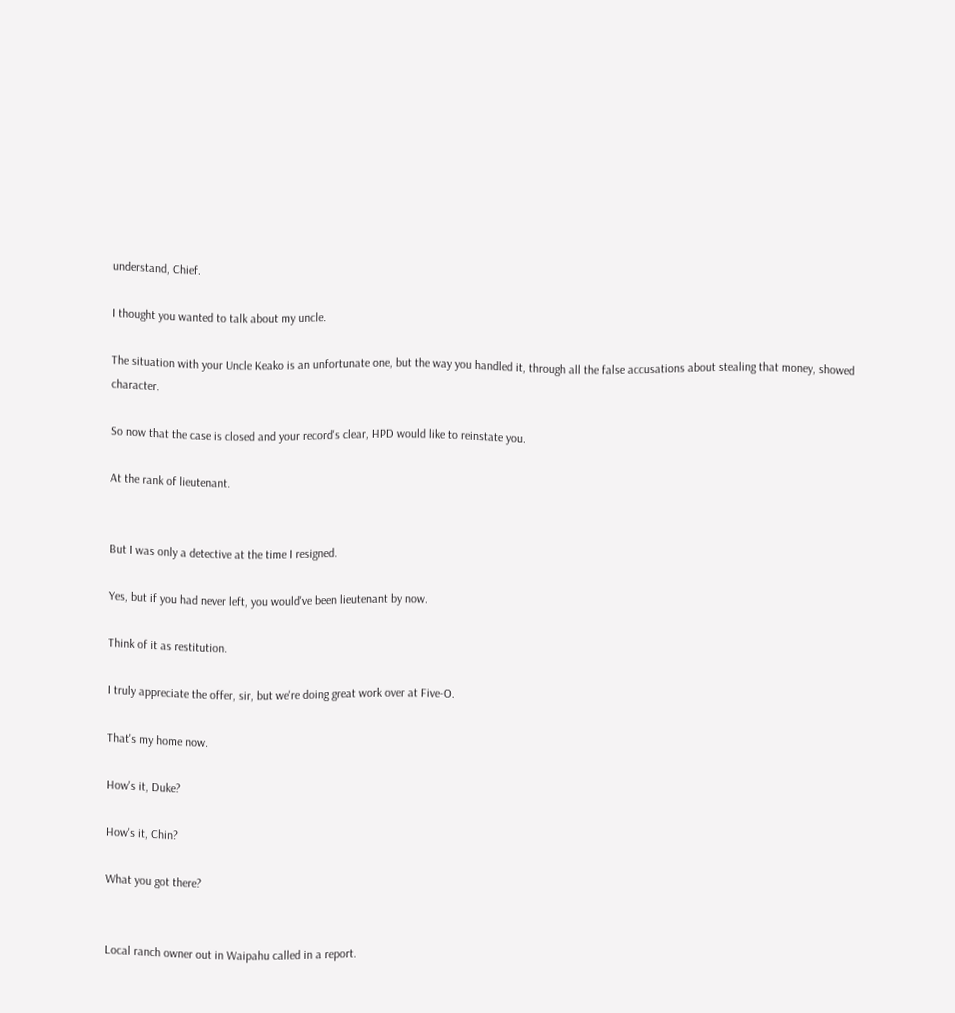understand, Chief.

I thought you wanted to talk about my uncle.

The situation with your Uncle Keako is an unfortunate one, but the way you handled it, through all the false accusations about stealing that money, showed character.

So now that the case is closed and your record's clear, HPD would like to reinstate you.

At the rank of lieutenant.


But I was only a detective at the time I resigned.

Yes, but if you had never left, you would've been lieutenant by now.

Think of it as restitution.

I truly appreciate the offer, sir, but we're doing great work over at Five-O.

That's my home now.

How's it, Duke?

How's it, Chin?

What you got there?


Local ranch owner out in Waipahu called in a report.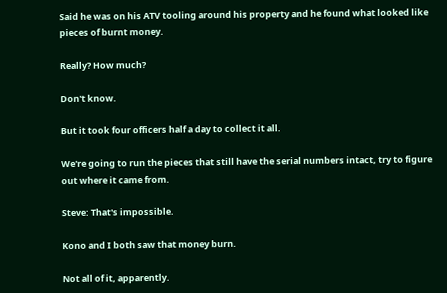Said he was on his ATV tooling around his property and he found what looked like pieces of burnt money.

Really? How much?

Don't know.

But it took four officers half a day to collect it all.

We're going to run the pieces that still have the serial numbers intact, try to figure out where it came from.

Steve: That's impossible.

Kono and I both saw that money burn.

Not all of it, apparently.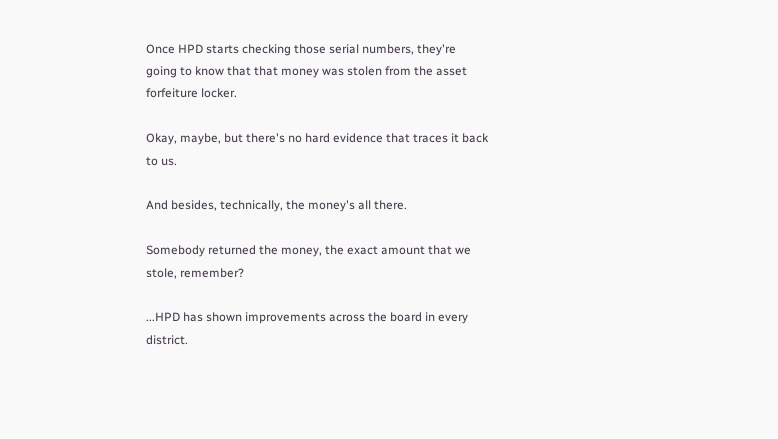Once HPD starts checking those serial numbers, they're going to know that that money was stolen from the asset forfeiture locker.

Okay, maybe, but there's no hard evidence that traces it back to us.

And besides, technically, the money's all there.

Somebody returned the money, the exact amount that we stole, remember?

...HPD has shown improvements across the board in every district.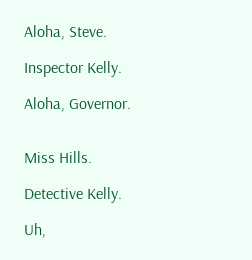Aloha, Steve.

Inspector Kelly.

Aloha, Governor.


Miss Hills.

Detective Kelly.

Uh,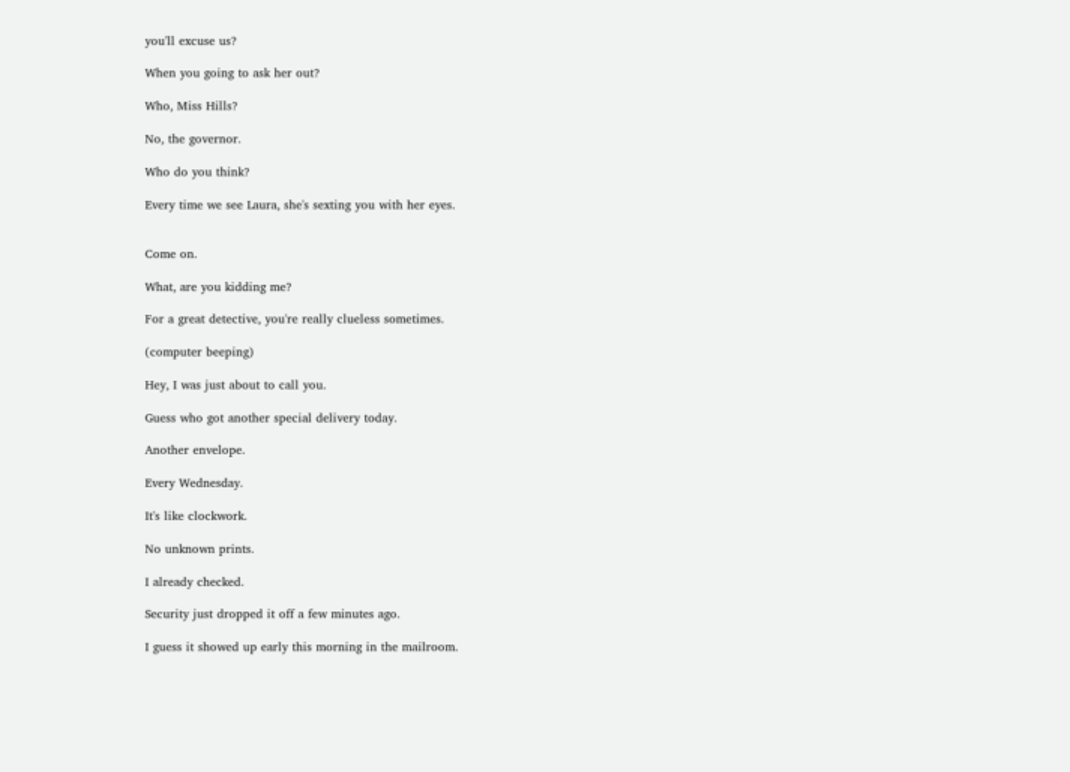you'll excuse us?

When you going to ask her out?

Who, Miss Hills?

No, the governor.

Who do you think?

Every time we see Laura, she's sexting you with her eyes.


Come on.

What, are you kidding me?

For a great detective, you're really clueless sometimes.

(computer beeping)

Hey, I was just about to call you.

Guess who got another special delivery today.

Another envelope.

Every Wednesday.

It's like clockwork.

No unknown prints.

I already checked.

Security just dropped it off a few minutes ago.

I guess it showed up early this morning in the mailroom.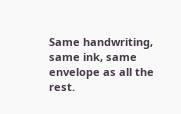Same handwriting, same ink, same envelope as all the rest.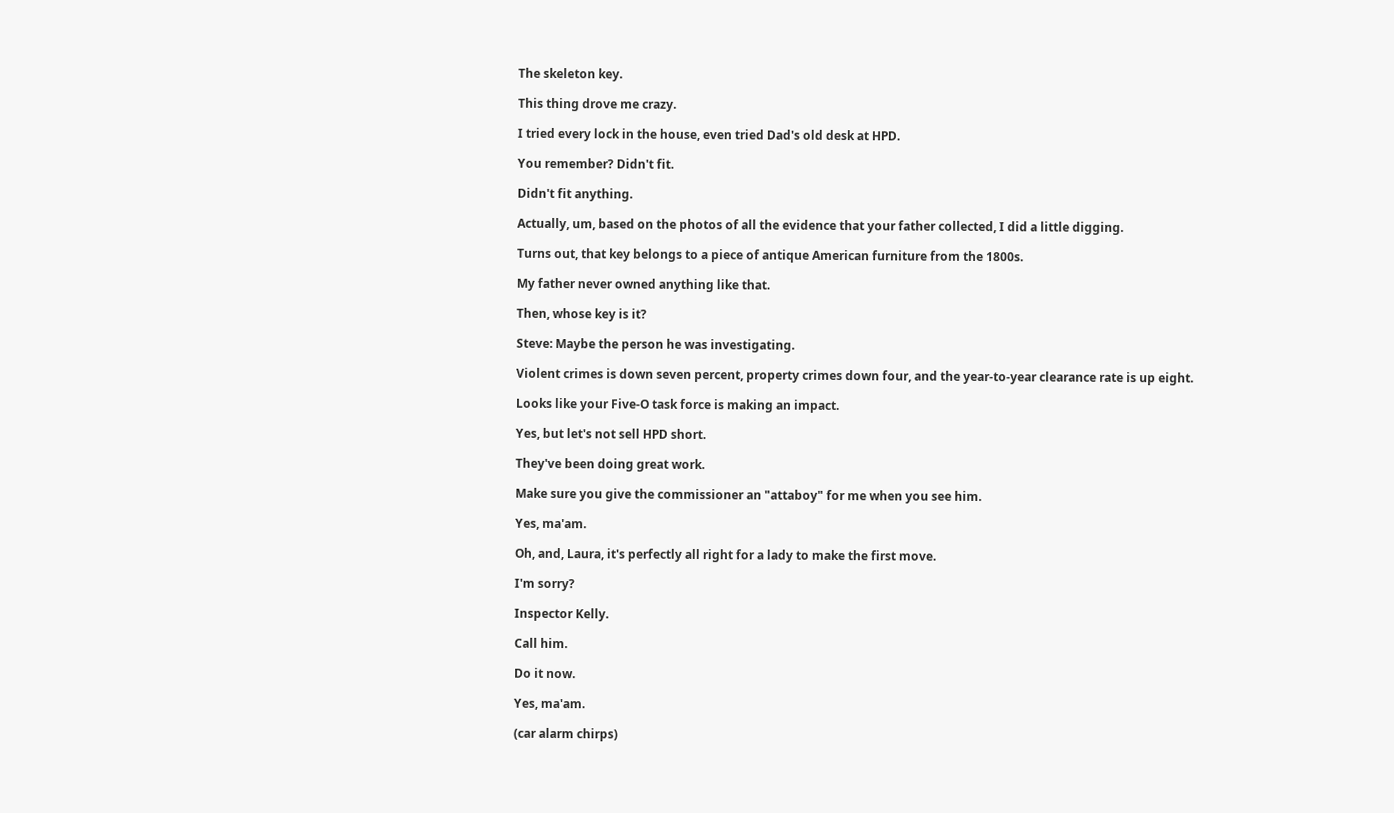The skeleton key.

This thing drove me crazy.

I tried every lock in the house, even tried Dad's old desk at HPD.

You remember? Didn't fit.

Didn't fit anything.

Actually, um, based on the photos of all the evidence that your father collected, I did a little digging.

Turns out, that key belongs to a piece of antique American furniture from the 1800s.

My father never owned anything like that.

Then, whose key is it?

Steve: Maybe the person he was investigating.

Violent crimes is down seven percent, property crimes down four, and the year-to-year clearance rate is up eight.

Looks like your Five-O task force is making an impact.

Yes, but let's not sell HPD short.

They've been doing great work.

Make sure you give the commissioner an "attaboy" for me when you see him.

Yes, ma'am.

Oh, and, Laura, it's perfectly all right for a lady to make the first move.

I'm sorry?

Inspector Kelly.

Call him.

Do it now.

Yes, ma'am.

(car alarm chirps)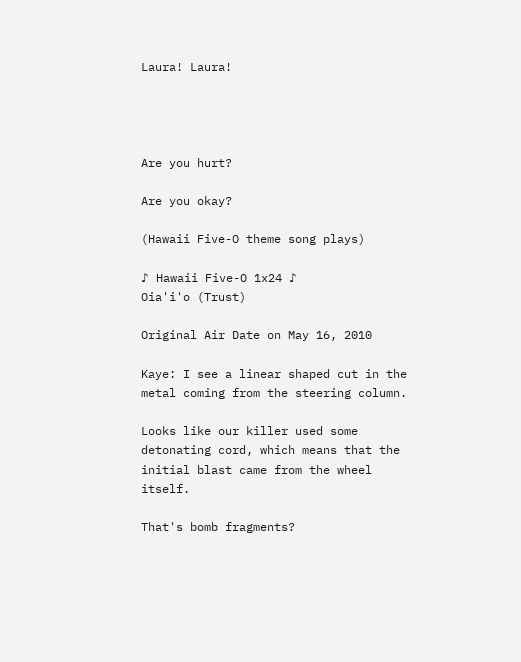Laura! Laura!




Are you hurt?

Are you okay?

(Hawaii Five-O theme song plays)

♪ Hawaii Five-O 1x24 ♪
Oia'i'o (Trust)

Original Air Date on May 16, 2010

Kaye: I see a linear shaped cut in the metal coming from the steering column.

Looks like our killer used some detonating cord, which means that the initial blast came from the wheel itself.

That's bomb fragments?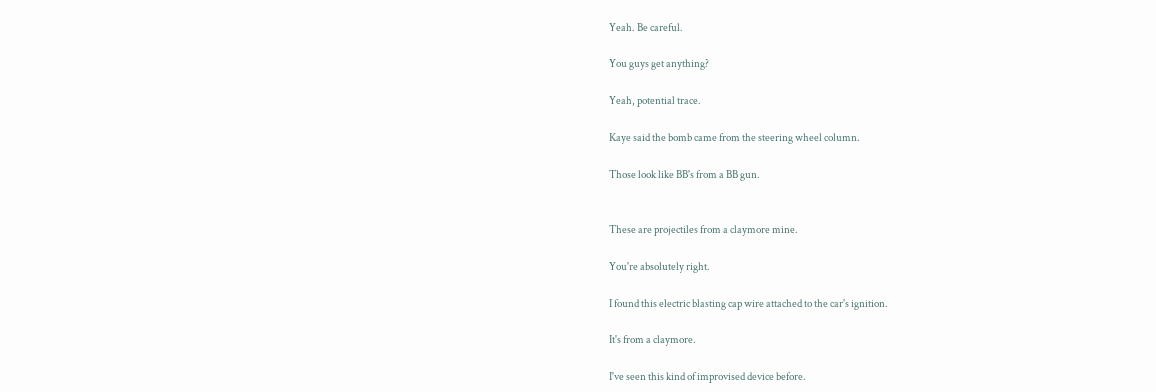Yeah. Be careful.

You guys get anything?

Yeah, potential trace.

Kaye said the bomb came from the steering wheel column.

Those look like BB's from a BB gun.


These are projectiles from a claymore mine.

You're absolutely right.

I found this electric blasting cap wire attached to the car's ignition.

It's from a claymore.

I've seen this kind of improvised device before.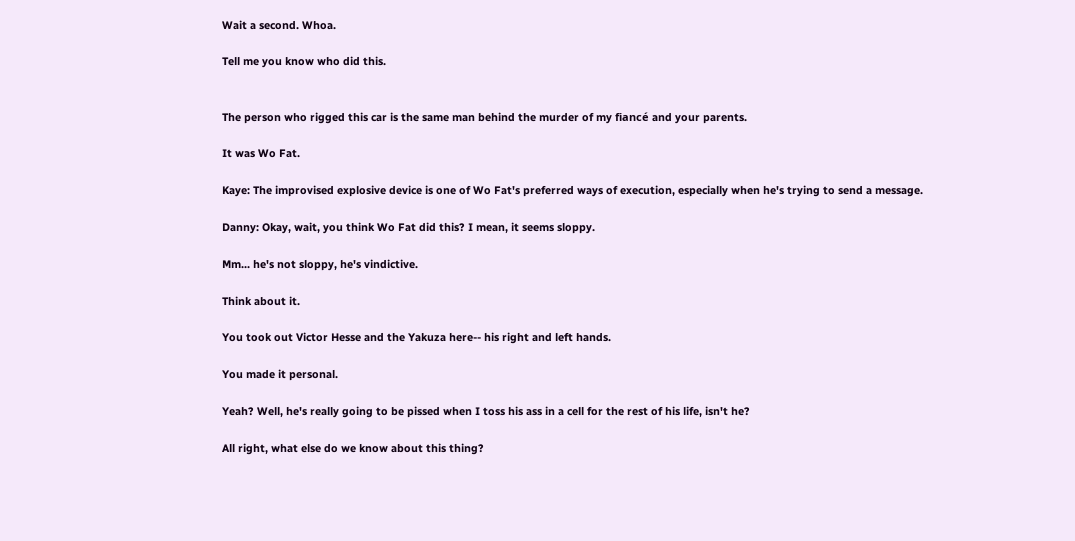Wait a second. Whoa.

Tell me you know who did this.


The person who rigged this car is the same man behind the murder of my fiancé and your parents.

It was Wo Fat.

Kaye: The improvised explosive device is one of Wo Fat's preferred ways of execution, especially when he's trying to send a message.

Danny: Okay, wait, you think Wo Fat did this? I mean, it seems sloppy.

Mm... he's not sloppy, he's vindictive.

Think about it.

You took out Victor Hesse and the Yakuza here-- his right and left hands.

You made it personal.

Yeah? Well, he's really going to be pissed when I toss his ass in a cell for the rest of his life, isn't he?

All right, what else do we know about this thing?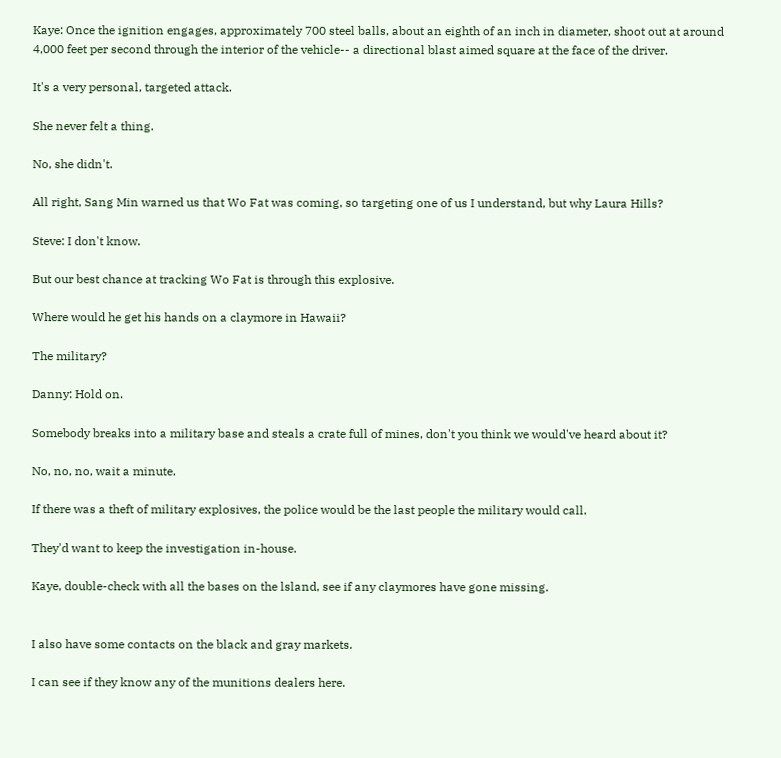Kaye: Once the ignition engages, approximately 700 steel balls, about an eighth of an inch in diameter, shoot out at around 4,000 feet per second through the interior of the vehicle-- a directional blast aimed square at the face of the driver.

It's a very personal, targeted attack.

She never felt a thing.

No, she didn't.

All right, Sang Min warned us that Wo Fat was coming, so targeting one of us I understand, but why Laura Hills?

Steve: I don't know.

But our best chance at tracking Wo Fat is through this explosive.

Where would he get his hands on a claymore in Hawaii?

The military?

Danny: Hold on.

Somebody breaks into a military base and steals a crate full of mines, don't you think we would've heard about it?

No, no, no, wait a minute.

If there was a theft of military explosives, the police would be the last people the military would call.

They'd want to keep the investigation in-house.

Kaye, double-check with all the bases on the lsland, see if any claymores have gone missing.


I also have some contacts on the black and gray markets.

I can see if they know any of the munitions dealers here.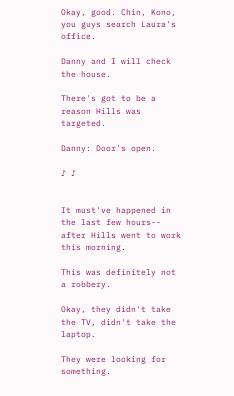Okay, good. Chin, Kono, you guys search Laura's office.

Danny and I will check the house.

There's got to be a reason Hills was targeted.

Danny: Door's open.

♪ ♪


It must've happened in the last few hours-- after Hills went to work this morning.

This was definitely not a robbery.

Okay, they didn't take the TV, didn't take the laptop.

They were looking for something.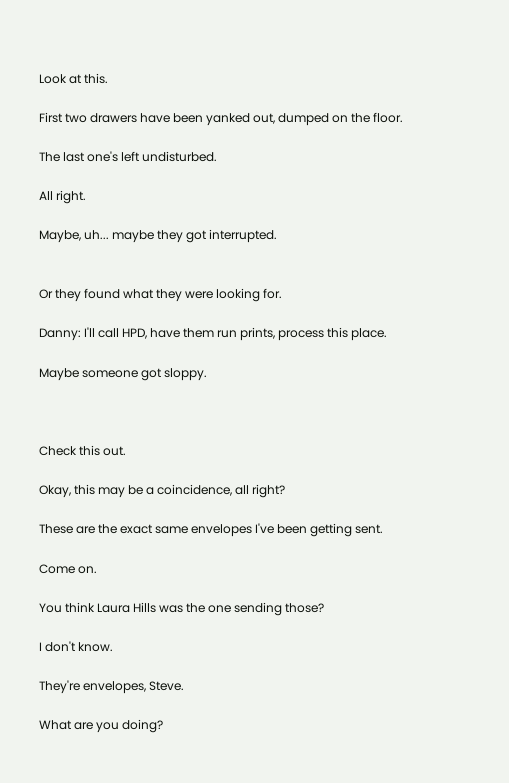Look at this.

First two drawers have been yanked out, dumped on the floor.

The last one's left undisturbed.

All right.

Maybe, uh... maybe they got interrupted.


Or they found what they were looking for.

Danny: I'll call HPD, have them run prints, process this place.

Maybe someone got sloppy.



Check this out.

Okay, this may be a coincidence, all right?

These are the exact same envelopes I've been getting sent.

Come on.

You think Laura Hills was the one sending those?

I don't know.

They're envelopes, Steve.

What are you doing?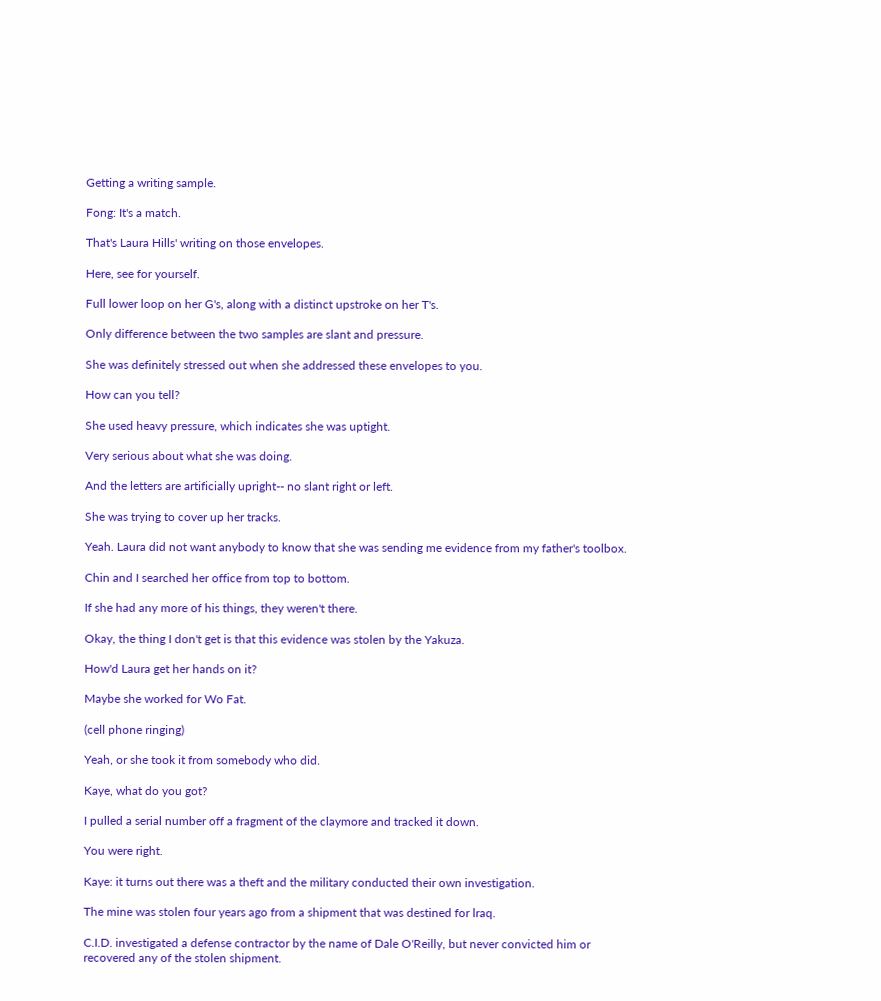Getting a writing sample.

Fong: It's a match.

That's Laura Hills' writing on those envelopes.

Here, see for yourself.

Full lower loop on her G's, along with a distinct upstroke on her T's.

Only difference between the two samples are slant and pressure.

She was definitely stressed out when she addressed these envelopes to you.

How can you tell?

She used heavy pressure, which indicates she was uptight.

Very serious about what she was doing.

And the letters are artificially upright-- no slant right or left.

She was trying to cover up her tracks.

Yeah. Laura did not want anybody to know that she was sending me evidence from my father's toolbox.

Chin and I searched her office from top to bottom.

If she had any more of his things, they weren't there.

Okay, the thing I don't get is that this evidence was stolen by the Yakuza.

How'd Laura get her hands on it?

Maybe she worked for Wo Fat.

(cell phone ringing)

Yeah, or she took it from somebody who did.

Kaye, what do you got?

I pulled a serial number off a fragment of the claymore and tracked it down.

You were right.

Kaye: it turns out there was a theft and the military conducted their own investigation.

The mine was stolen four years ago from a shipment that was destined for lraq.

C.I.D. investigated a defense contractor by the name of Dale O'Reilly, but never convicted him or recovered any of the stolen shipment.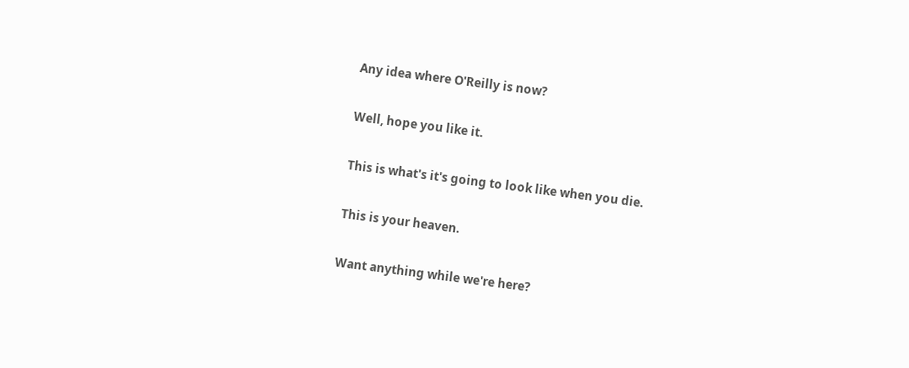Any idea where O'Reilly is now?

Well, hope you like it.

This is what's it's going to look like when you die.

This is your heaven.

Want anything while we're here?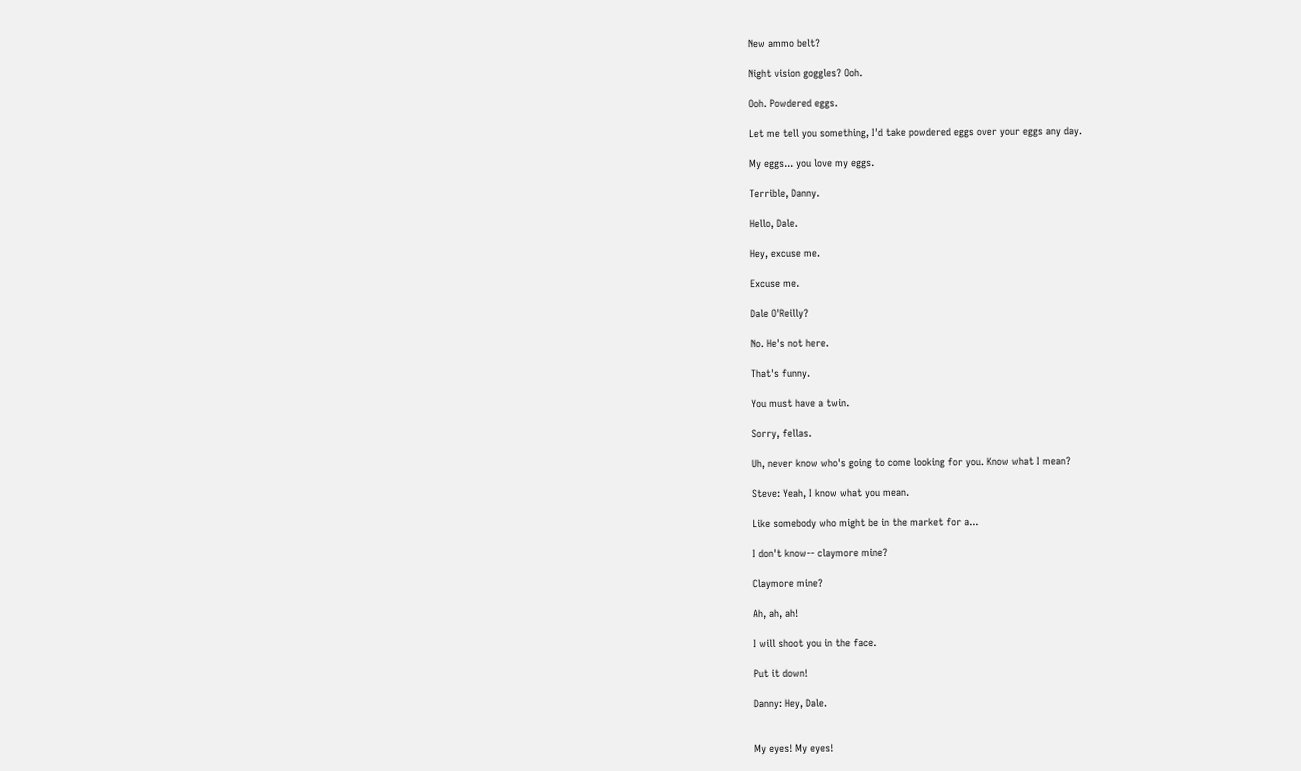New ammo belt?

Night vision goggles? Ooh.

Ooh. Powdered eggs.

Let me tell you something, I'd take powdered eggs over your eggs any day.

My eggs... you love my eggs.

Terrible, Danny.

Hello, Dale.

Hey, excuse me.

Excuse me.

Dale O'Reilly?

No. He's not here.

That's funny.

You must have a twin.

Sorry, fellas.

Uh, never know who's going to come looking for you. Know what I mean?

Steve: Yeah, I know what you mean.

Like somebody who might be in the market for a...

I don't know-- claymore mine?

Claymore mine?

Ah, ah, ah!

I will shoot you in the face.

Put it down!

Danny: Hey, Dale.


My eyes! My eyes!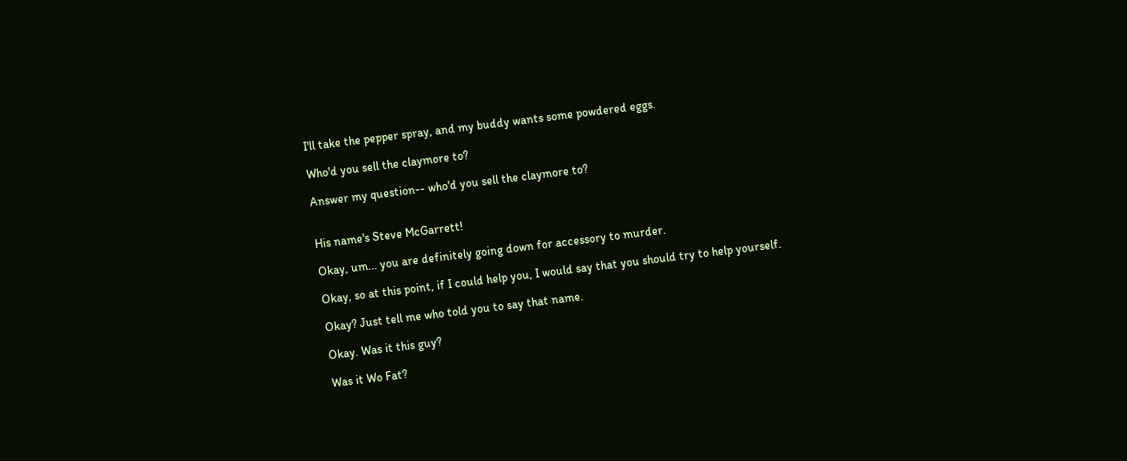I'll take the pepper spray, and my buddy wants some powdered eggs.

Who'd you sell the claymore to?

Answer my question-- who'd you sell the claymore to?


His name's Steve McGarrett!

Okay, um... you are definitely going down for accessory to murder.

Okay, so at this point, if I could help you, I would say that you should try to help yourself.

Okay? Just tell me who told you to say that name.

Okay. Was it this guy?

Was it Wo Fat?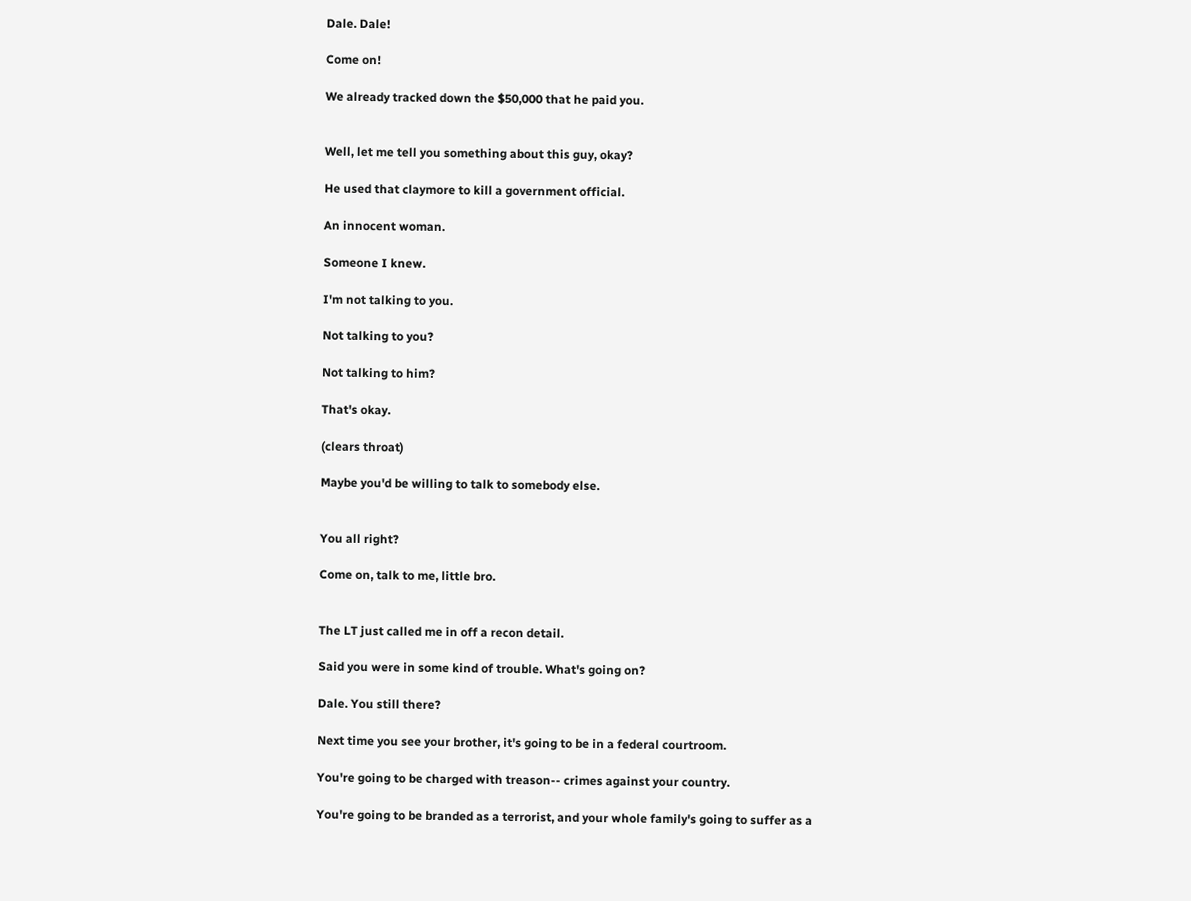Dale. Dale!

Come on!

We already tracked down the $50,000 that he paid you.


Well, let me tell you something about this guy, okay?

He used that claymore to kill a government official.

An innocent woman.

Someone I knew.

I'm not talking to you.

Not talking to you?

Not talking to him?

That's okay.

(clears throat)

Maybe you'd be willing to talk to somebody else.


You all right?

Come on, talk to me, little bro.


The LT just called me in off a recon detail.

Said you were in some kind of trouble. What's going on?

Dale. You still there?

Next time you see your brother, it's going to be in a federal courtroom.

You're going to be charged with treason-- crimes against your country.

You're going to be branded as a terrorist, and your whole family's going to suffer as a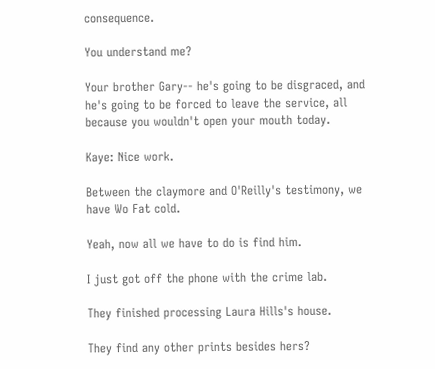consequence.

You understand me?

Your brother Gary-- he's going to be disgraced, and he's going to be forced to leave the service, all because you wouldn't open your mouth today.

Kaye: Nice work.

Between the claymore and O'Reilly's testimony, we have Wo Fat cold.

Yeah, now all we have to do is find him.

I just got off the phone with the crime lab.

They finished processing Laura Hills's house.

They find any other prints besides hers?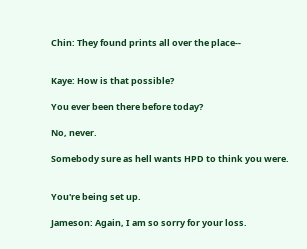Chin: They found prints all over the place--


Kaye: How is that possible?

You ever been there before today?

No, never.

Somebody sure as hell wants HPD to think you were.


You're being set up.

Jameson: Again, I am so sorry for your loss.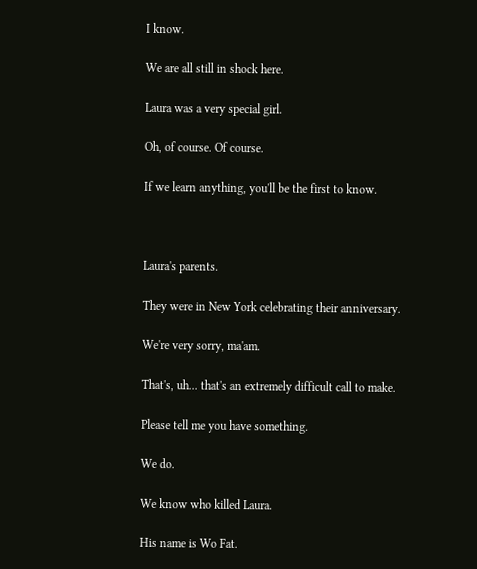I know.

We are all still in shock here.

Laura was a very special girl.

Oh, of course. Of course.

If we learn anything, you'll be the first to know.



Laura's parents.

They were in New York celebrating their anniversary.

We're very sorry, ma'am.

That's, uh... that's an extremely difficult call to make.

Please tell me you have something.

We do.

We know who killed Laura.

His name is Wo Fat.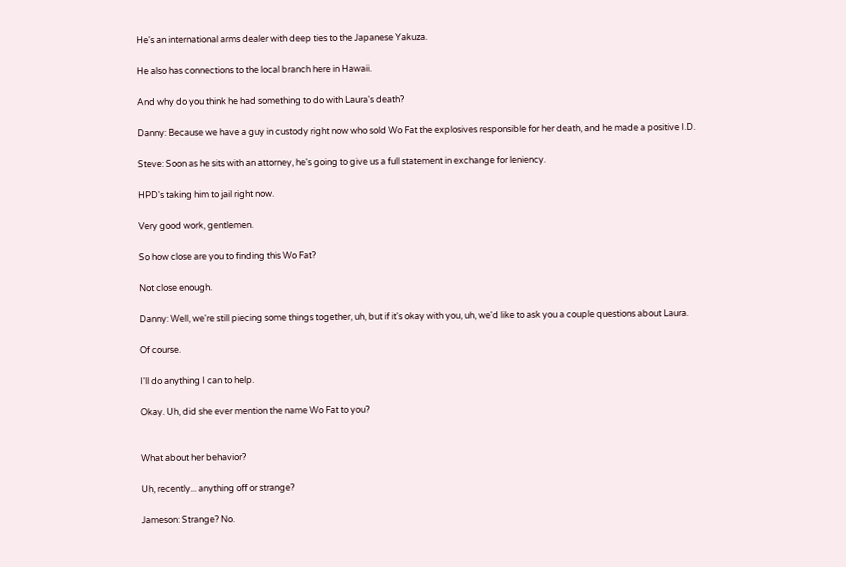He's an international arms dealer with deep ties to the Japanese Yakuza.

He also has connections to the local branch here in Hawaii.

And why do you think he had something to do with Laura's death?

Danny: Because we have a guy in custody right now who sold Wo Fat the explosives responsible for her death, and he made a positive I.D.

Steve: Soon as he sits with an attorney, he's going to give us a full statement in exchange for leniency.

HPD's taking him to jail right now.

Very good work, gentlemen.

So how close are you to finding this Wo Fat?

Not close enough.

Danny: Well, we're still piecing some things together, uh, but if it's okay with you, uh, we'd like to ask you a couple questions about Laura.

Of course.

I'll do anything I can to help.

Okay. Uh, did she ever mention the name Wo Fat to you?


What about her behavior?

Uh, recently... anything off or strange?

Jameson: Strange? No.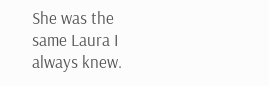She was the same Laura I always knew.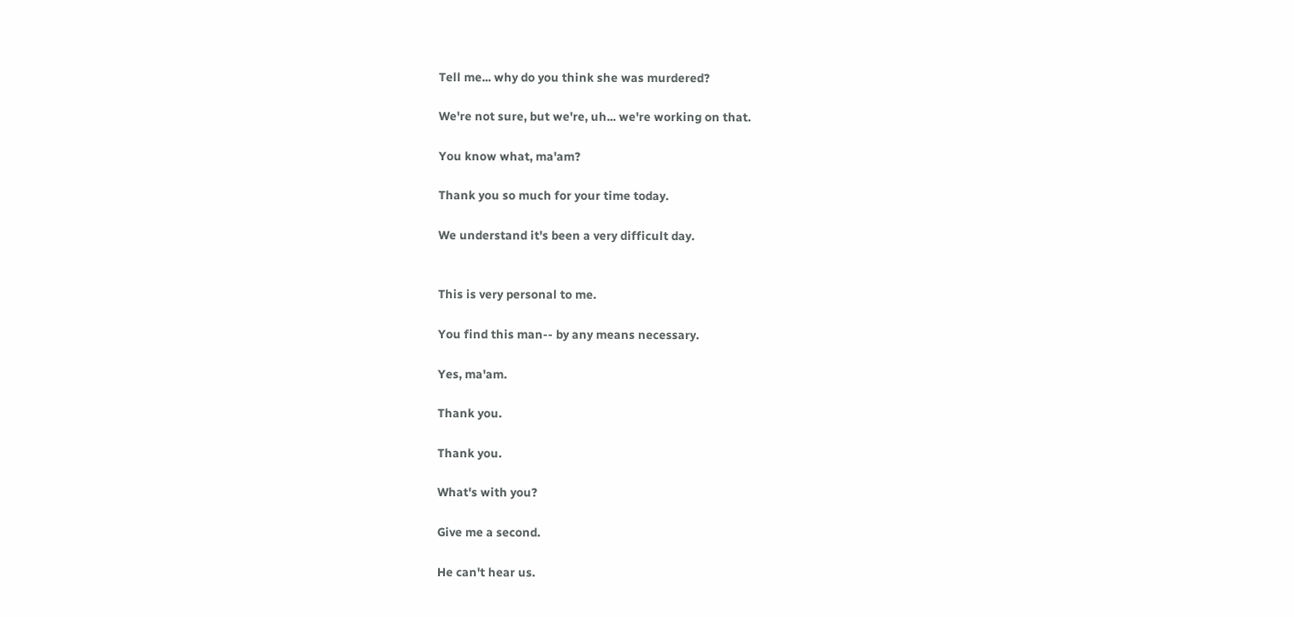Tell me... why do you think she was murdered?

We're not sure, but we're, uh... we're working on that.

You know what, ma'am?

Thank you so much for your time today.

We understand it's been a very difficult day.


This is very personal to me.

You find this man-- by any means necessary.

Yes, ma'am.

Thank you.

Thank you.

What's with you?

Give me a second.

He can't hear us.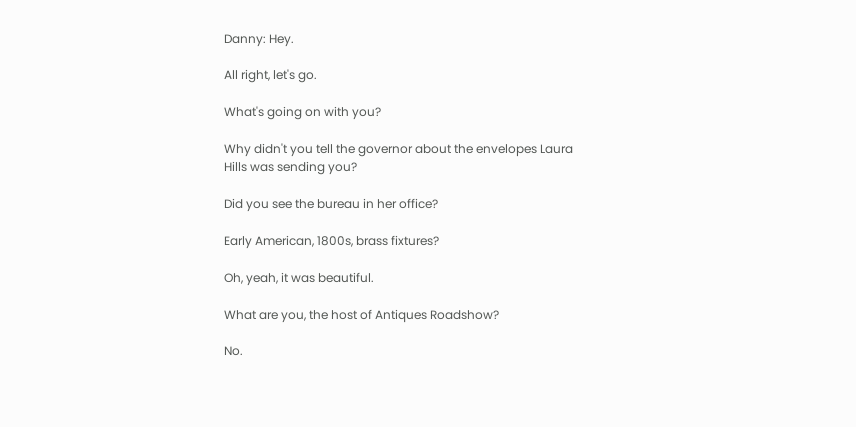Danny: Hey.

All right, let's go.

What's going on with you?

Why didn't you tell the governor about the envelopes Laura Hills was sending you?

Did you see the bureau in her office?

Early American, 1800s, brass fixtures?

Oh, yeah, it was beautiful.

What are you, the host of Antiques Roadshow?

No.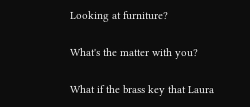Looking at furniture?

What's the matter with you?

What if the brass key that Laura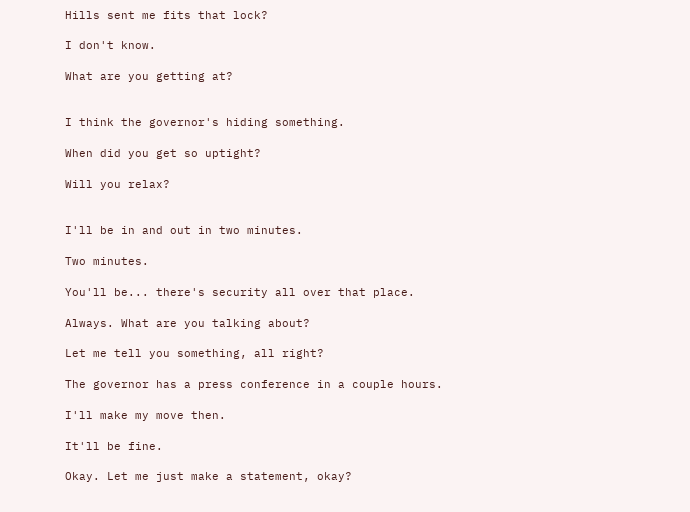Hills sent me fits that lock?

I don't know.

What are you getting at?


I think the governor's hiding something.

When did you get so uptight?

Will you relax?


I'll be in and out in two minutes.

Two minutes.

You'll be... there's security all over that place.

Always. What are you talking about?

Let me tell you something, all right?

The governor has a press conference in a couple hours.

I'll make my move then.

It'll be fine.

Okay. Let me just make a statement, okay?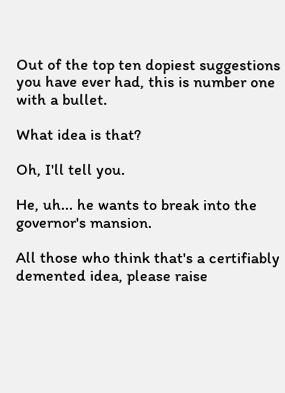Out of the top ten dopiest suggestions you have ever had, this is number one with a bullet.

What idea is that?

Oh, I'll tell you.

He, uh... he wants to break into the governor's mansion.

All those who think that's a certifiably demented idea, please raise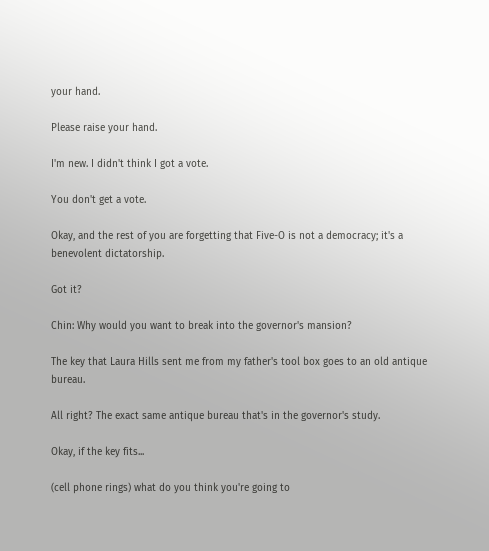your hand.

Please raise your hand.

I'm new. I didn't think I got a vote.

You don't get a vote.

Okay, and the rest of you are forgetting that Five-O is not a democracy; it's a benevolent dictatorship.

Got it?

Chin: Why would you want to break into the governor's mansion?

The key that Laura Hills sent me from my father's tool box goes to an old antique bureau.

All right? The exact same antique bureau that's in the governor's study.

Okay, if the key fits...

(cell phone rings) what do you think you're going to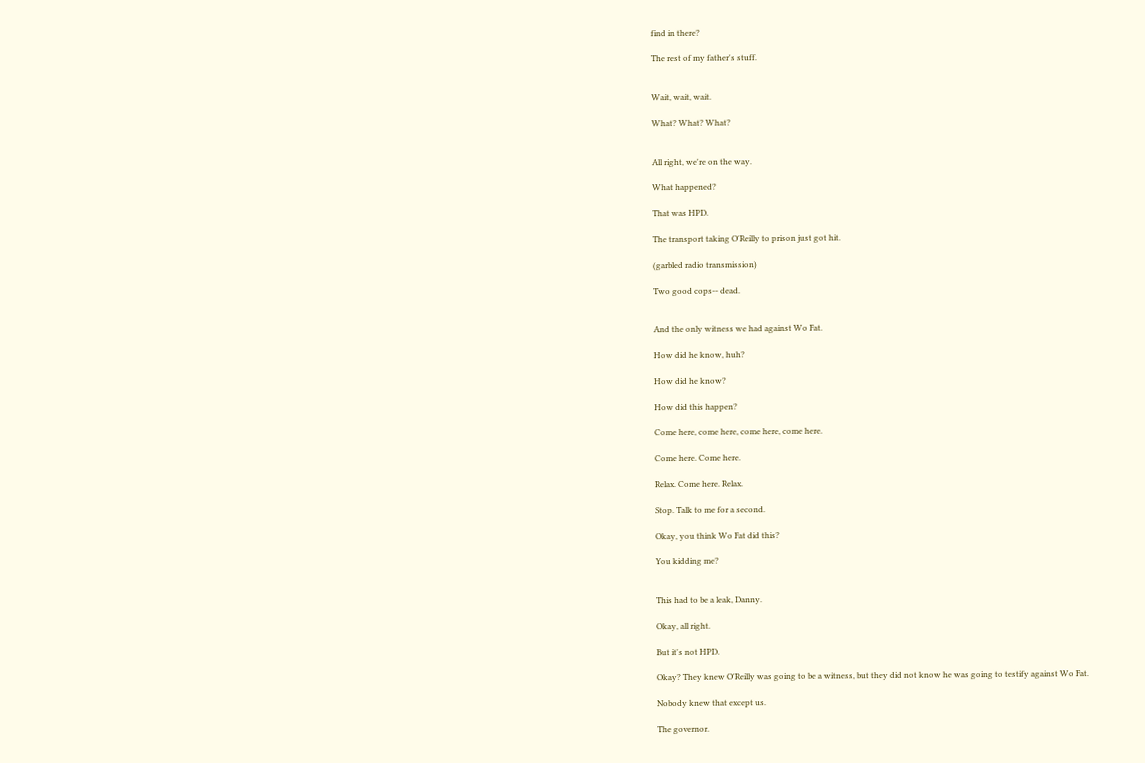find in there?

The rest of my father's stuff.


Wait, wait, wait.

What? What? What?


All right, we're on the way.

What happened?

That was HPD.

The transport taking O'Reilly to prison just got hit.

(garbled radio transmission)

Two good cops-- dead.


And the only witness we had against Wo Fat.

How did he know, huh?

How did he know?

How did this happen?

Come here, come here, come here, come here.

Come here. Come here.

Relax. Come here. Relax.

Stop. Talk to me for a second.

Okay, you think Wo Fat did this?

You kidding me?


This had to be a leak, Danny.

Okay, all right.

But it's not HPD.

Okay? They knew O'Reilly was going to be a witness, but they did not know he was going to testify against Wo Fat.

Nobody knew that except us.

The governor.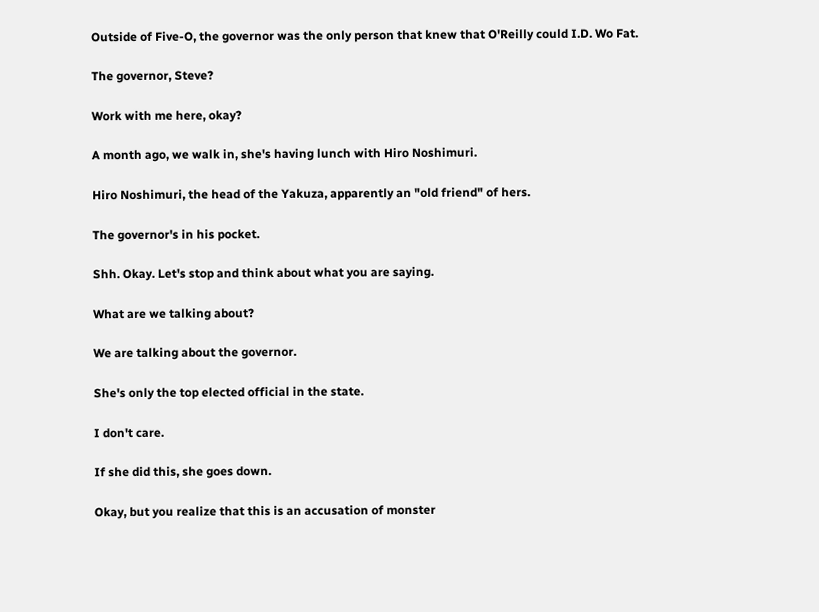Outside of Five-O, the governor was the only person that knew that O'Reilly could I.D. Wo Fat.

The governor, Steve?

Work with me here, okay?

A month ago, we walk in, she's having lunch with Hiro Noshimuri.

Hiro Noshimuri, the head of the Yakuza, apparently an "old friend" of hers.

The governor's in his pocket.

Shh. Okay. Let's stop and think about what you are saying.

What are we talking about?

We are talking about the governor.

She's only the top elected official in the state.

I don't care.

If she did this, she goes down.

Okay, but you realize that this is an accusation of monster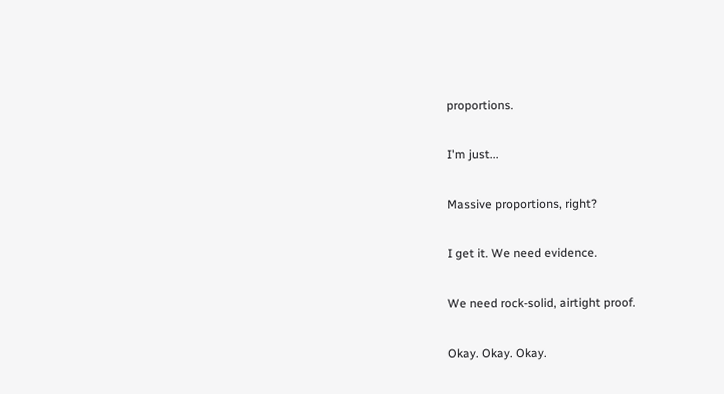proportions.

I'm just...

Massive proportions, right?

I get it. We need evidence.

We need rock-solid, airtight proof.

Okay. Okay. Okay.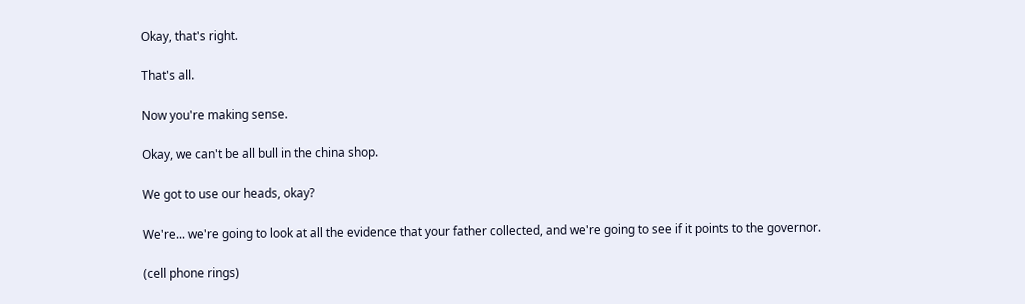Okay, that's right.

That's all.

Now you're making sense.

Okay, we can't be all bull in the china shop.

We got to use our heads, okay?

We're... we're going to look at all the evidence that your father collected, and we're going to see if it points to the governor.

(cell phone rings)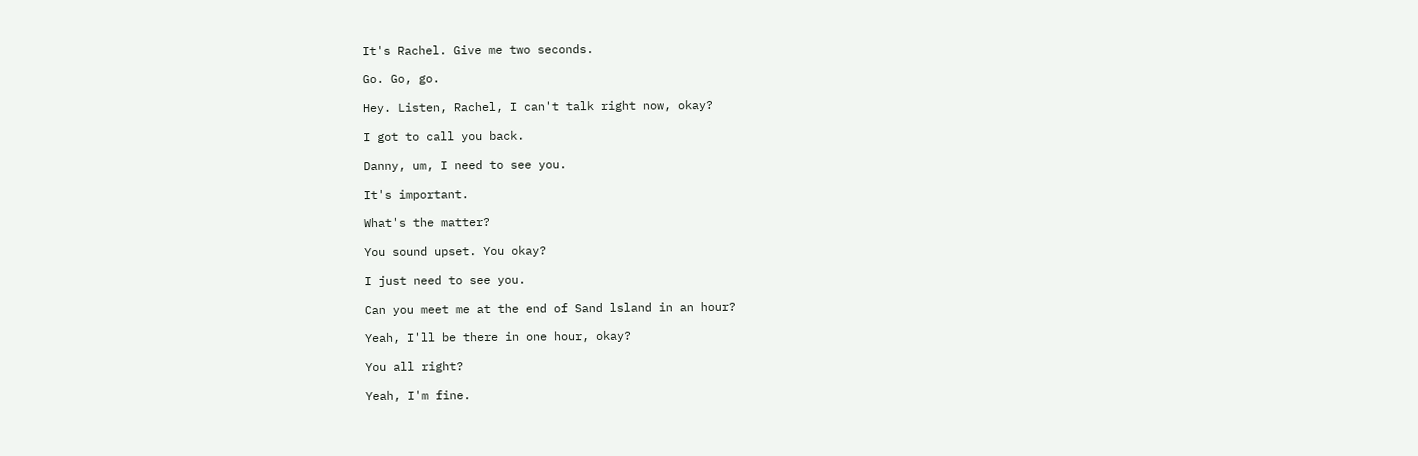It's Rachel. Give me two seconds.

Go. Go, go.

Hey. Listen, Rachel, I can't talk right now, okay?

I got to call you back.

Danny, um, I need to see you.

It's important.

What's the matter?

You sound upset. You okay?

I just need to see you.

Can you meet me at the end of Sand lsland in an hour?

Yeah, I'll be there in one hour, okay?

You all right?

Yeah, I'm fine.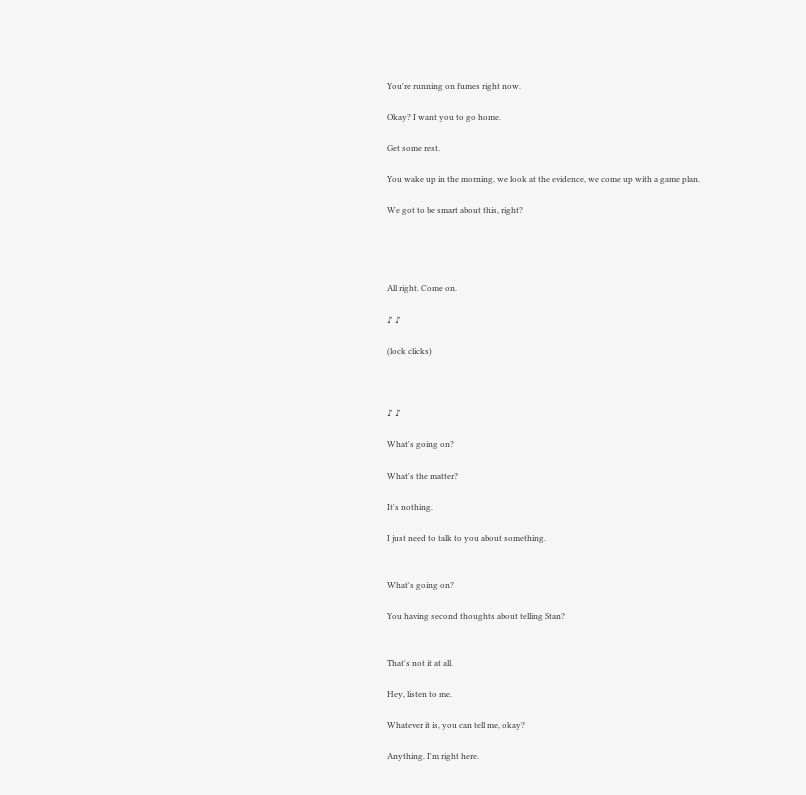You're running on fumes right now.

Okay? I want you to go home.

Get some rest.

You wake up in the morning, we look at the evidence, we come up with a game plan.

We got to be smart about this, right?




All right. Come on.

♪ ♪

(lock clicks)



♪ ♪

What's going on?

What's the matter?

It's nothing.

I just need to talk to you about something.


What's going on?

You having second thoughts about telling Stan?


That's not it at all.

Hey, listen to me.

Whatever it is, you can tell me, okay?

Anything. I'm right here.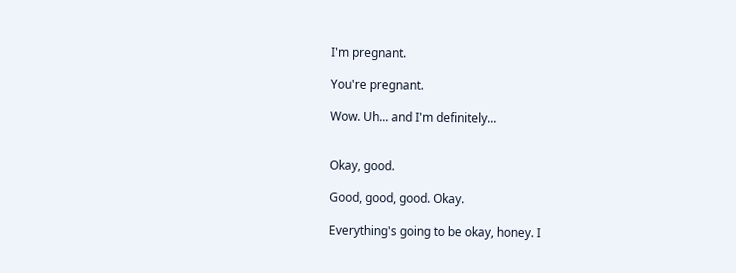I'm pregnant.

You're pregnant.

Wow. Uh... and I'm definitely...


Okay, good.

Good, good, good. Okay.

Everything's going to be okay, honey. I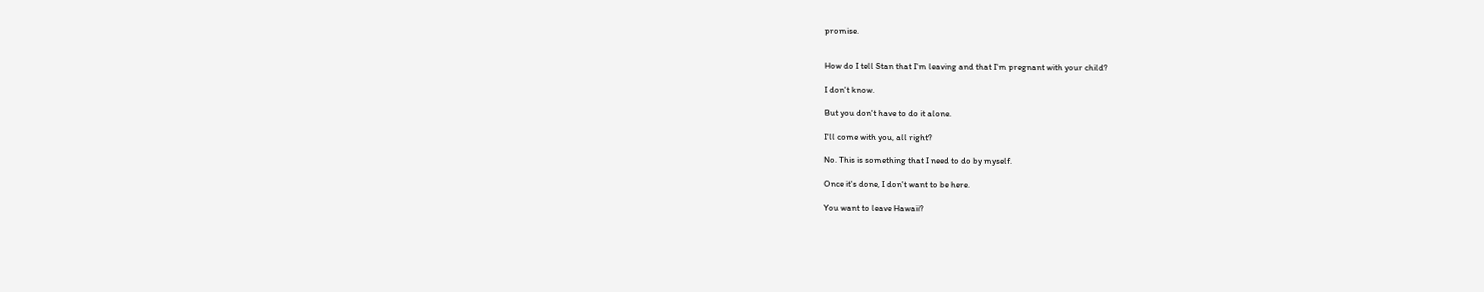promise.


How do I tell Stan that I'm leaving and that I'm pregnant with your child?

I don't know.

But you don't have to do it alone.

I'll come with you, all right?

No. This is something that I need to do by myself.

Once it's done, I don't want to be here.

You want to leave Hawaii?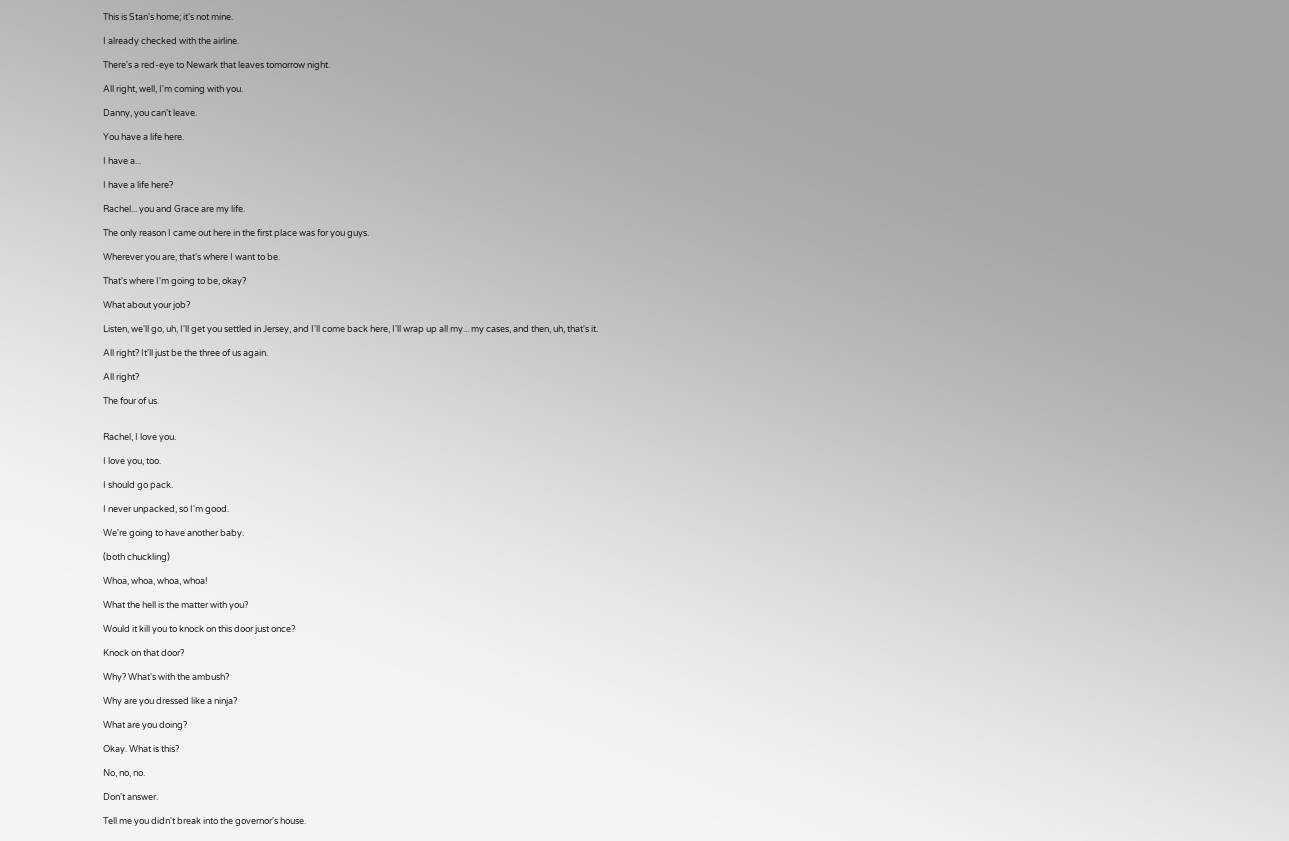This is Stan's home; it's not mine.

I already checked with the airline.

There's a red-eye to Newark that leaves tomorrow night.

All right, well, I'm coming with you.

Danny, you can't leave.

You have a life here.

I have a...

I have a life here?

Rachel... you and Grace are my life.

The only reason I came out here in the first place was for you guys.

Wherever you are, that's where I want to be.

That's where I'm going to be, okay?

What about your job?

Listen, we'll go, uh, I'll get you settled in Jersey, and I'll come back here, I'll wrap up all my... my cases, and then, uh, that's it.

All right? It'll just be the three of us again.

All right?

The four of us.


Rachel, I love you.

I love you, too.

I should go pack.

I never unpacked, so I'm good.

We're going to have another baby.

(both chuckling)

Whoa, whoa, whoa, whoa!

What the hell is the matter with you?

Would it kill you to knock on this door just once?

Knock on that door?

Why? What's with the ambush?

Why are you dressed like a ninja?

What are you doing?

Okay. What is this?

No, no, no.

Don't answer.

Tell me you didn't break into the governor's house.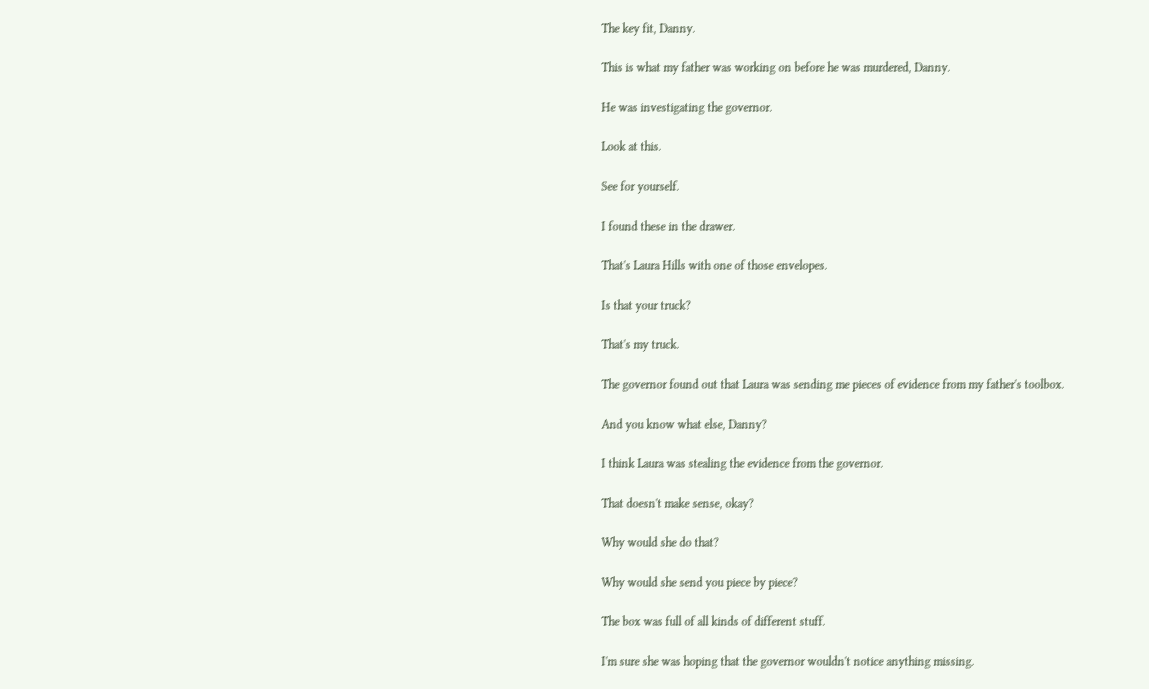The key fit, Danny.

This is what my father was working on before he was murdered, Danny.

He was investigating the governor.

Look at this.

See for yourself.

I found these in the drawer.

That's Laura Hills with one of those envelopes.

Is that your truck?

That's my truck.

The governor found out that Laura was sending me pieces of evidence from my father's toolbox.

And you know what else, Danny?

I think Laura was stealing the evidence from the governor.

That doesn't make sense, okay?

Why would she do that?

Why would she send you piece by piece?

The box was full of all kinds of different stuff.

I'm sure she was hoping that the governor wouldn't notice anything missing.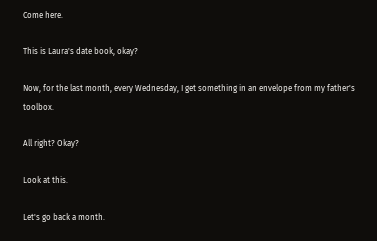Come here.

This is Laura's date book, okay?

Now, for the last month, every Wednesday, I get something in an envelope from my father's toolbox.

All right? Okay?

Look at this.

Let's go back a month.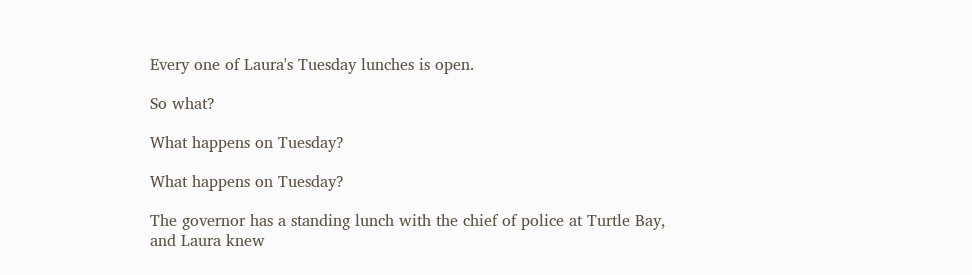Every one of Laura's Tuesday lunches is open.

So what?

What happens on Tuesday?

What happens on Tuesday?

The governor has a standing lunch with the chief of police at Turtle Bay, and Laura knew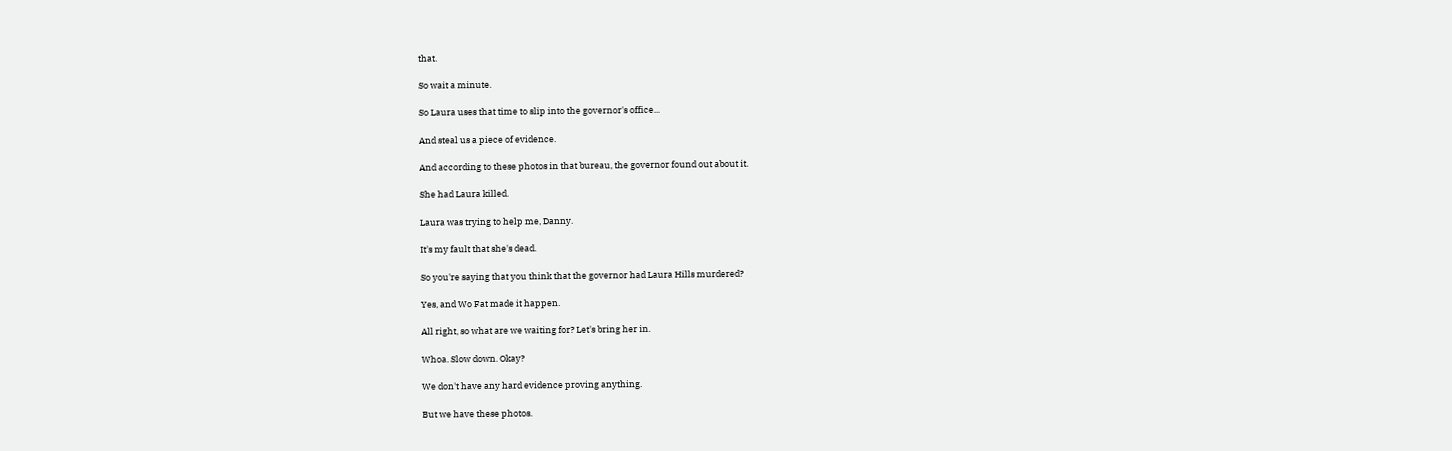that.

So wait a minute.

So Laura uses that time to slip into the governor's office...

And steal us a piece of evidence.

And according to these photos in that bureau, the governor found out about it.

She had Laura killed.

Laura was trying to help me, Danny.

It's my fault that she's dead.

So you're saying that you think that the governor had Laura Hills murdered?

Yes, and Wo Fat made it happen.

All right, so what are we waiting for? Let's bring her in.

Whoa. Slow down. Okay?

We don't have any hard evidence proving anything.

But we have these photos.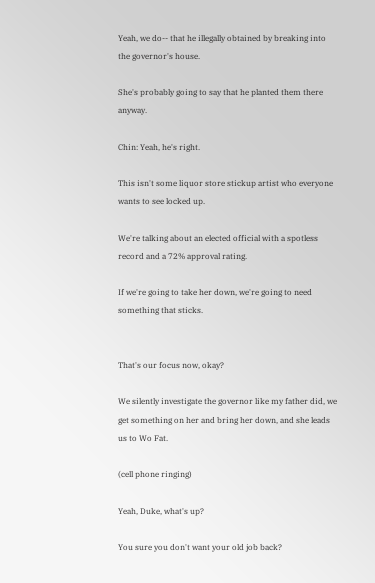Yeah, we do-- that he illegally obtained by breaking into the governor's house.

She's probably going to say that he planted them there anyway.

Chin: Yeah, he's right.

This isn't some liquor store stickup artist who everyone wants to see locked up.

We're talking about an elected official with a spotless record and a 72% approval rating.

If we're going to take her down, we're going to need something that sticks.


That's our focus now, okay?

We silently investigate the governor like my father did, we get something on her and bring her down, and she leads us to Wo Fat.

(cell phone ringing)

Yeah, Duke, what's up?

You sure you don't want your old job back?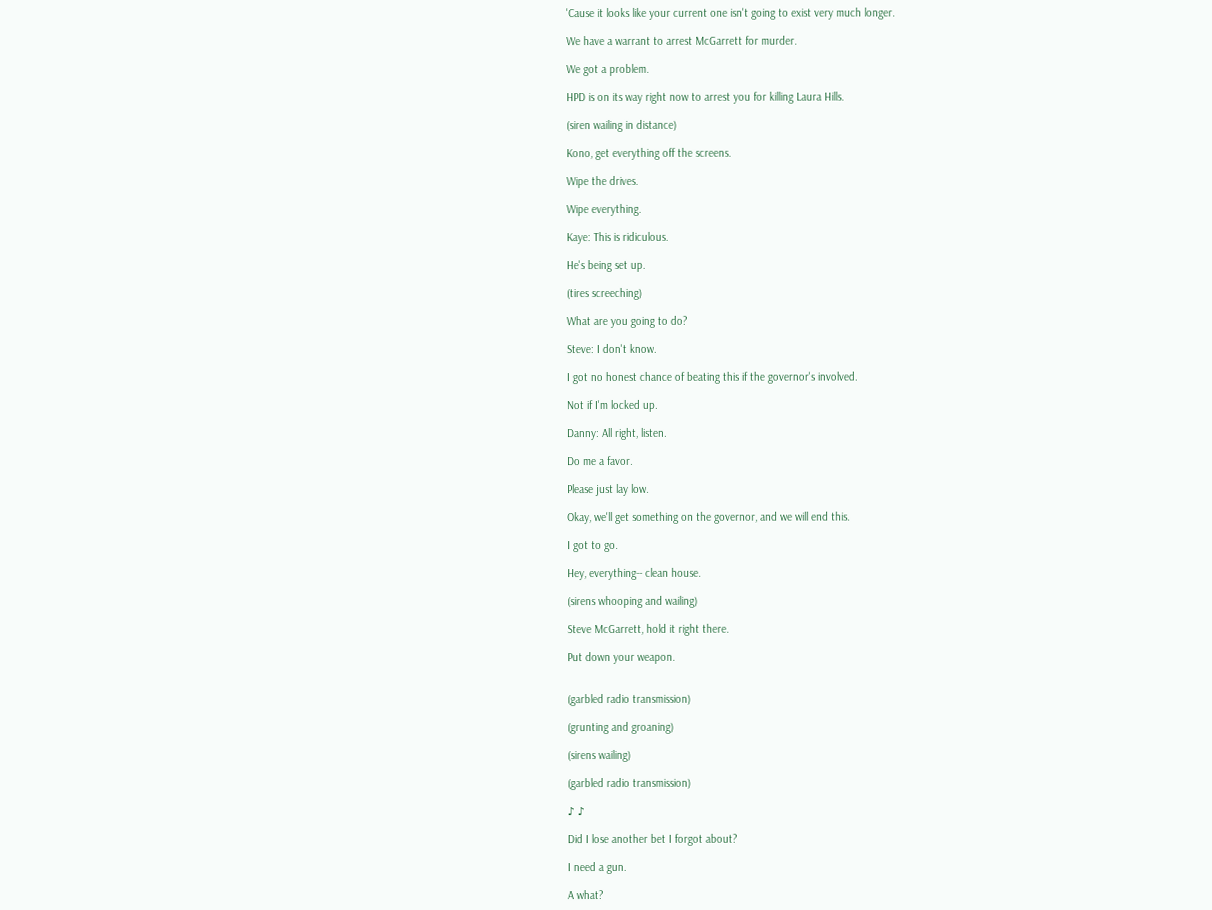'Cause it looks like your current one isn't going to exist very much longer.

We have a warrant to arrest McGarrett for murder.

We got a problem.

HPD is on its way right now to arrest you for killing Laura Hills.

(siren wailing in distance)

Kono, get everything off the screens.

Wipe the drives.

Wipe everything.

Kaye: This is ridiculous.

He's being set up.

(tires screeching)

What are you going to do?

Steve: I don't know.

I got no honest chance of beating this if the governor's involved.

Not if I'm locked up.

Danny: All right, listen.

Do me a favor.

Please just lay low.

Okay, we'll get something on the governor, and we will end this.

I got to go.

Hey, everything-- clean house.

(sirens whooping and wailing)

Steve McGarrett, hold it right there.

Put down your weapon.


(garbled radio transmission)

(grunting and groaning)

(sirens wailing)

(garbled radio transmission)

♪ ♪

Did I lose another bet I forgot about?

I need a gun.

A what?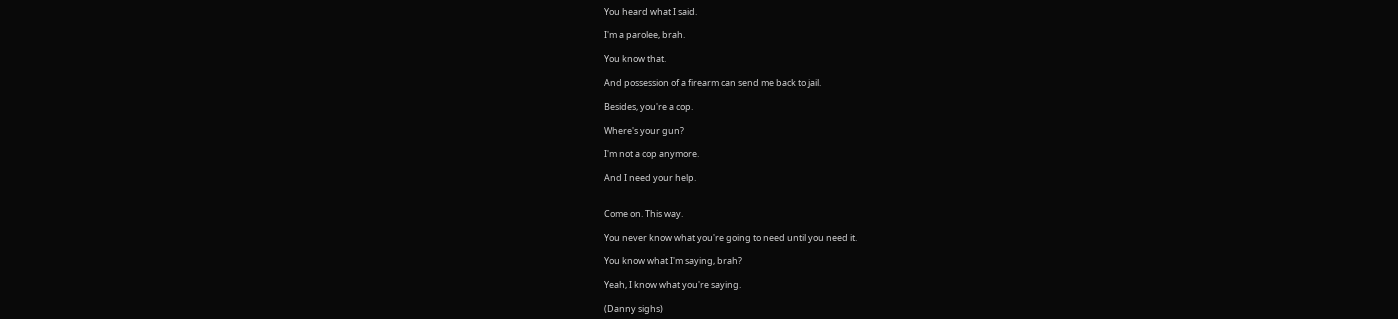You heard what I said.

I'm a parolee, brah.

You know that.

And possession of a firearm can send me back to jail.

Besides, you're a cop.

Where's your gun?

I'm not a cop anymore.

And I need your help.


Come on. This way.

You never know what you're going to need until you need it.

You know what I'm saying, brah?

Yeah, I know what you're saying.

(Danny sighs)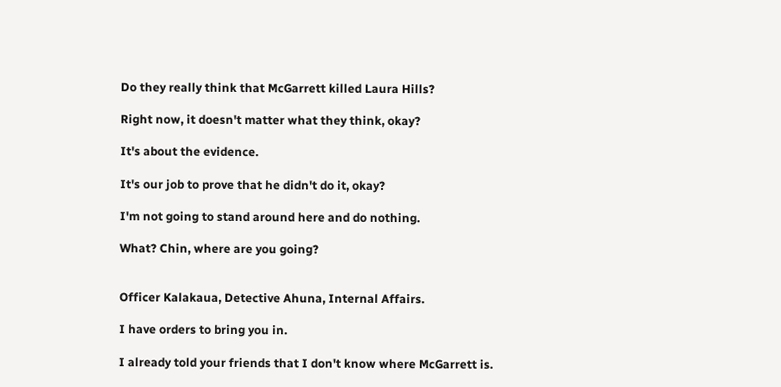Do they really think that McGarrett killed Laura Hills?

Right now, it doesn't matter what they think, okay?

It's about the evidence.

It's our job to prove that he didn't do it, okay?

I'm not going to stand around here and do nothing.

What? Chin, where are you going?


Officer Kalakaua, Detective Ahuna, Internal Affairs.

I have orders to bring you in.

I already told your friends that I don't know where McGarrett is.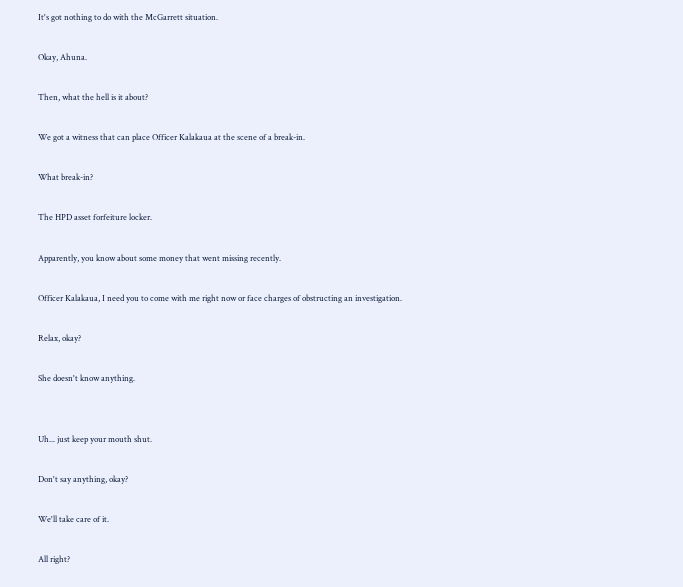It's got nothing to do with the McGarrett situation.

Okay, Ahuna.

Then, what the hell is it about?

We got a witness that can place Officer Kalakaua at the scene of a break-in.

What break-in?

The HPD asset forfeiture locker.

Apparently, you know about some money that went missing recently.

Officer Kalakaua, I need you to come with me right now or face charges of obstructing an investigation.

Relax, okay?

She doesn't know anything.


Uh... just keep your mouth shut.

Don't say anything, okay?

We'll take care of it.

All right?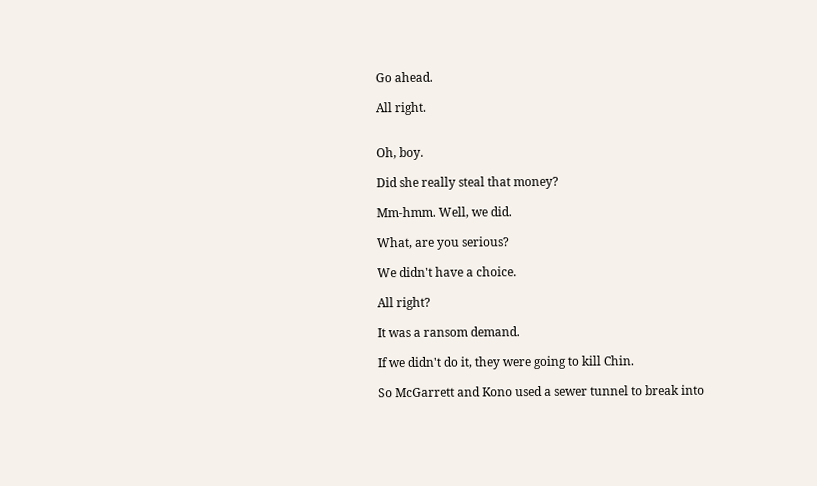Go ahead.

All right.


Oh, boy.

Did she really steal that money?

Mm-hmm. Well, we did.

What, are you serious?

We didn't have a choice.

All right?

It was a ransom demand.

If we didn't do it, they were going to kill Chin.

So McGarrett and Kono used a sewer tunnel to break into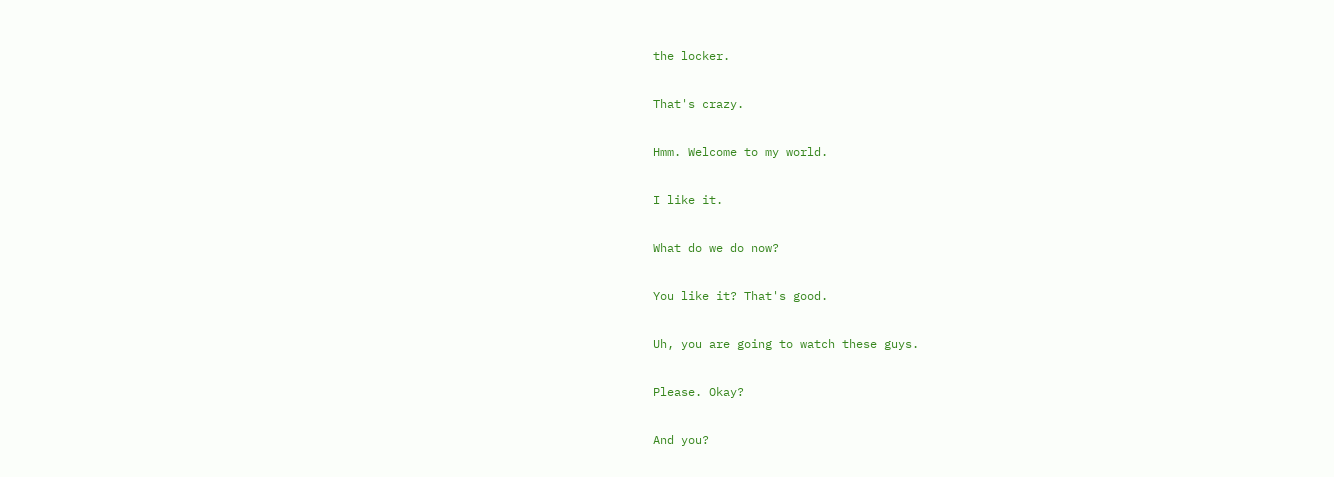the locker.

That's crazy.

Hmm. Welcome to my world.

I like it.

What do we do now?

You like it? That's good.

Uh, you are going to watch these guys.

Please. Okay?

And you?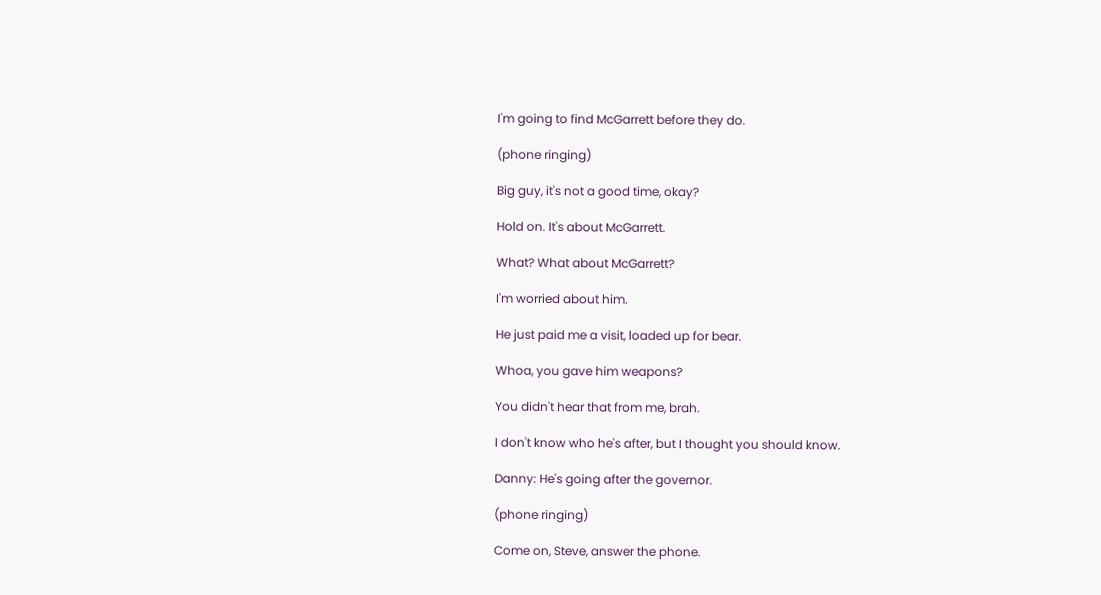I'm going to find McGarrett before they do.

(phone ringing)

Big guy, it's not a good time, okay?

Hold on. It's about McGarrett.

What? What about McGarrett?

I'm worried about him.

He just paid me a visit, loaded up for bear.

Whoa, you gave him weapons?

You didn't hear that from me, brah.

I don't know who he's after, but I thought you should know.

Danny: He's going after the governor.

(phone ringing)

Come on, Steve, answer the phone.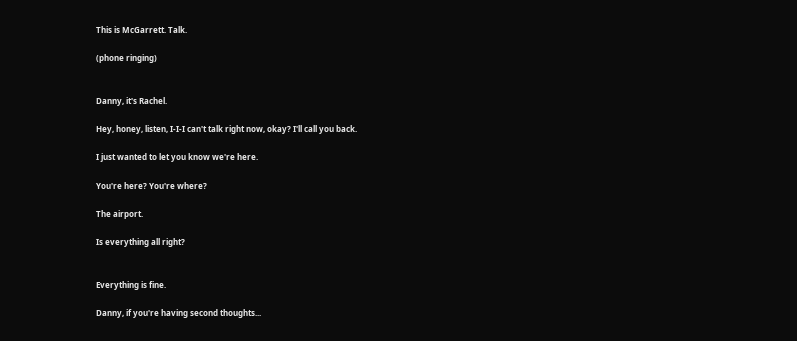This is McGarrett. Talk.

(phone ringing)


Danny, it's Rachel.

Hey, honey, listen, I-I-I can't talk right now, okay? I'll call you back.

I just wanted to let you know we're here.

You're here? You're where?

The airport.

Is everything all right?


Everything is fine.

Danny, if you're having second thoughts...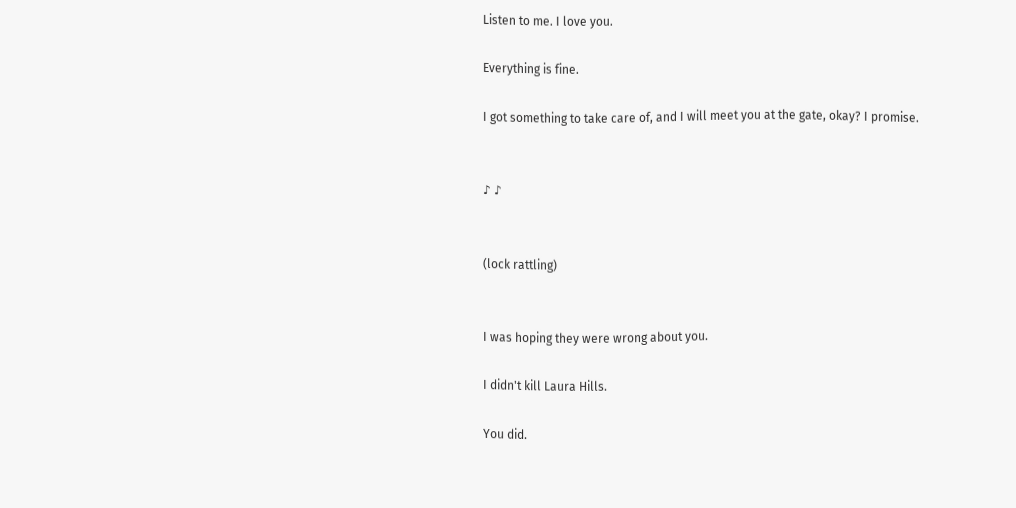Listen to me. I love you.

Everything is fine.

I got something to take care of, and I will meet you at the gate, okay? I promise.


♪ ♪


(lock rattling)


I was hoping they were wrong about you.

I didn't kill Laura Hills.

You did.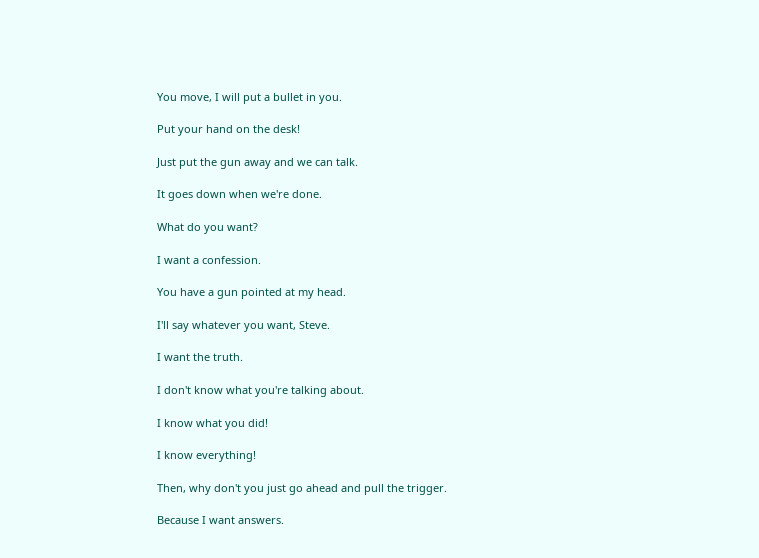You move, I will put a bullet in you.

Put your hand on the desk!

Just put the gun away and we can talk.

It goes down when we're done.

What do you want?

I want a confession.

You have a gun pointed at my head.

I'll say whatever you want, Steve.

I want the truth.

I don't know what you're talking about.

I know what you did!

I know everything!

Then, why don't you just go ahead and pull the trigger.

Because I want answers.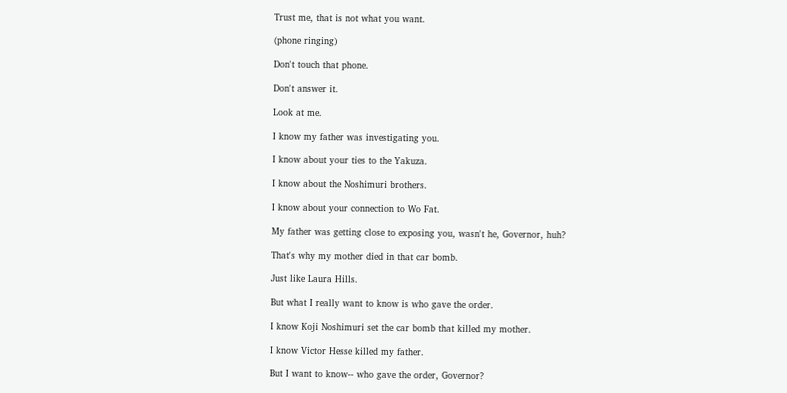Trust me, that is not what you want.

(phone ringing)

Don't touch that phone.

Don't answer it.

Look at me.

I know my father was investigating you.

I know about your ties to the Yakuza.

I know about the Noshimuri brothers.

I know about your connection to Wo Fat.

My father was getting close to exposing you, wasn't he, Governor, huh?

That's why my mother died in that car bomb.

Just like Laura Hills.

But what I really want to know is who gave the order.

I know Koji Noshimuri set the car bomb that killed my mother.

I know Victor Hesse killed my father.

But I want to know-- who gave the order, Governor?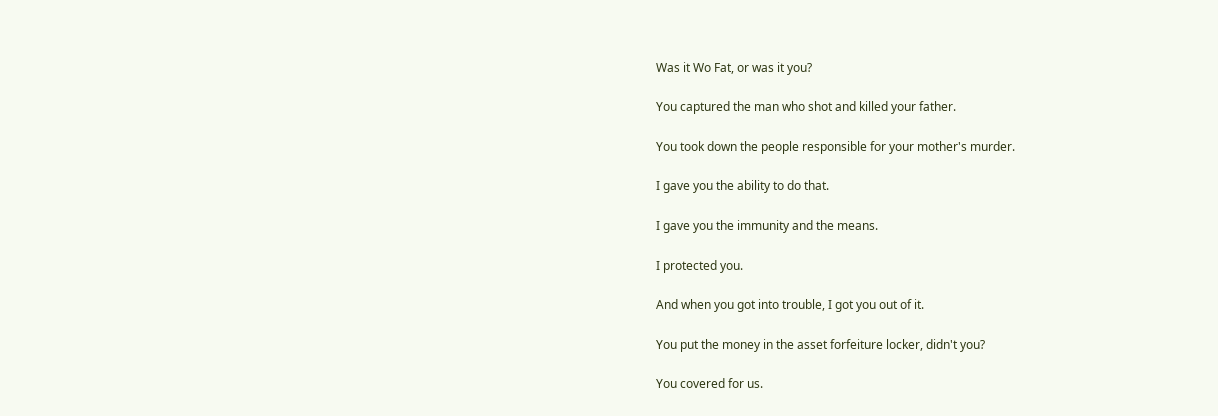Was it Wo Fat, or was it you?

You captured the man who shot and killed your father.

You took down the people responsible for your mother's murder.

I gave you the ability to do that.

I gave you the immunity and the means.

I protected you.

And when you got into trouble, I got you out of it.

You put the money in the asset forfeiture locker, didn't you?

You covered for us.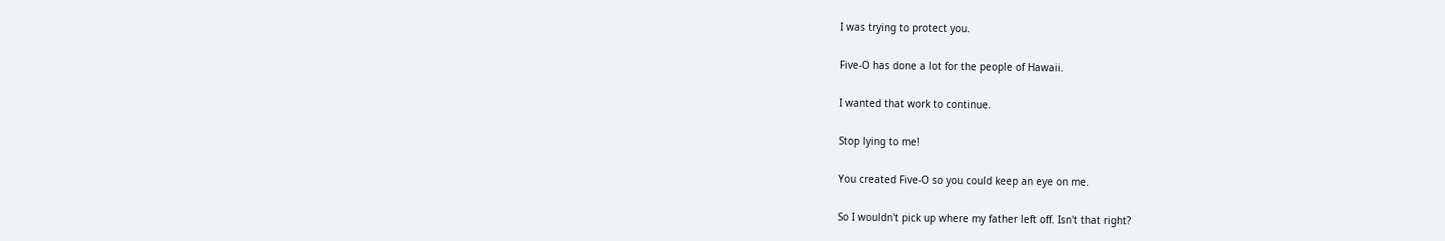I was trying to protect you.

Five-O has done a lot for the people of Hawaii.

I wanted that work to continue.

Stop lying to me!

You created Five-O so you could keep an eye on me.

So I wouldn't pick up where my father left off. Isn't that right?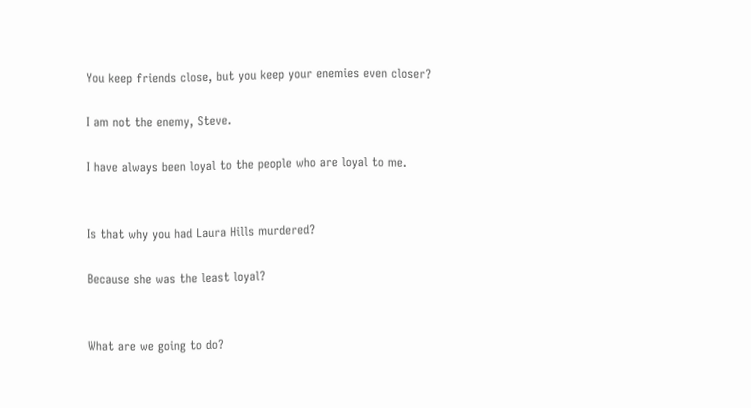You keep friends close, but you keep your enemies even closer?

I am not the enemy, Steve.

I have always been loyal to the people who are loyal to me.


Is that why you had Laura Hills murdered?

Because she was the least loyal?


What are we going to do?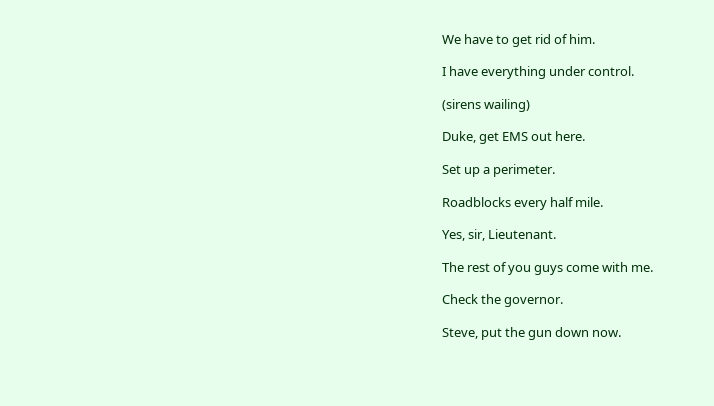We have to get rid of him.

I have everything under control.

(sirens wailing)

Duke, get EMS out here.

Set up a perimeter.

Roadblocks every half mile.

Yes, sir, Lieutenant.

The rest of you guys come with me.

Check the governor.

Steve, put the gun down now.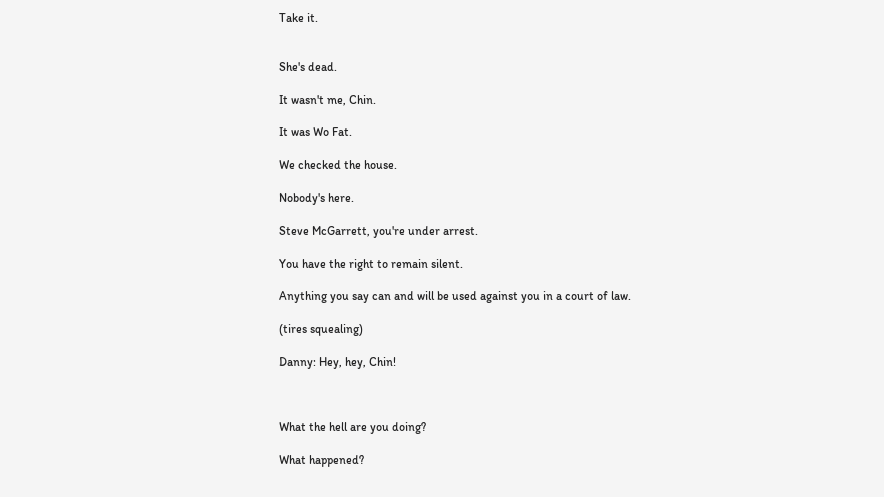Take it.


She's dead.

It wasn't me, Chin.

It was Wo Fat.

We checked the house.

Nobody's here.

Steve McGarrett, you're under arrest.

You have the right to remain silent.

Anything you say can and will be used against you in a court of law.

(tires squealing)

Danny: Hey, hey, Chin!



What the hell are you doing?

What happened?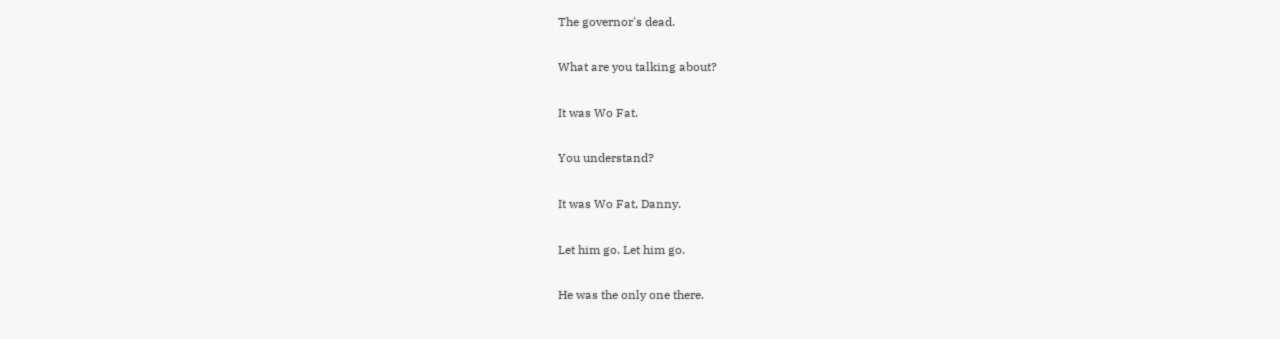The governor's dead.

What are you talking about?

It was Wo Fat.

You understand?

It was Wo Fat, Danny.

Let him go. Let him go.

He was the only one there.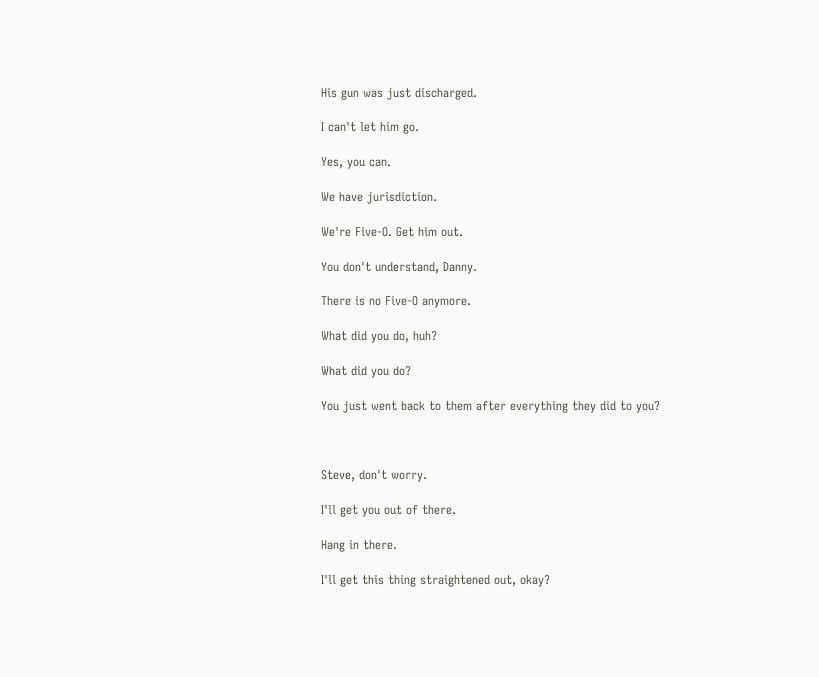His gun was just discharged.

I can't let him go.

Yes, you can.

We have jurisdiction.

We're Five-O. Get him out.

You don't understand, Danny.

There is no Five-O anymore.

What did you do, huh?

What did you do?

You just went back to them after everything they did to you?



Steve, don't worry.

I'll get you out of there.

Hang in there.

I'll get this thing straightened out, okay?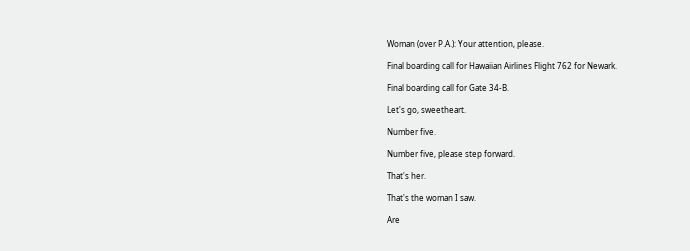Woman (over P.A.): Your attention, please.

Final boarding call for Hawaiian Airlines Flight 762 for Newark.

Final boarding call for Gate 34-B.

Let's go, sweetheart.

Number five.

Number five, please step forward.

That's her.

That's the woman I saw.

Are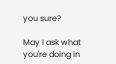you sure?

May I ask what you're doing in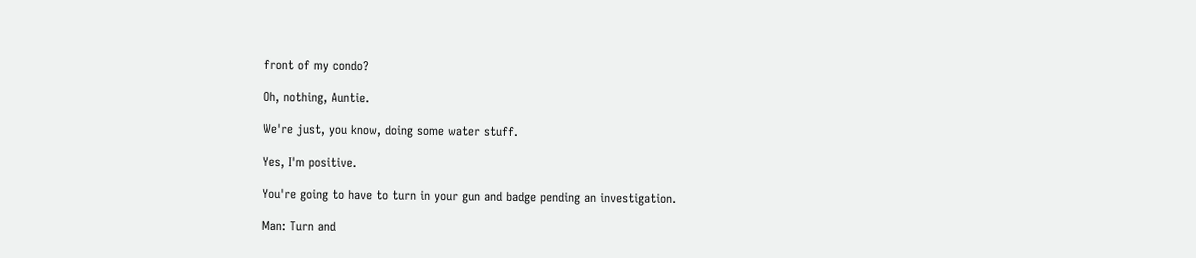front of my condo?

Oh, nothing, Auntie.

We're just, you know, doing some water stuff.

Yes, I'm positive.

You're going to have to turn in your gun and badge pending an investigation.

Man: Turn and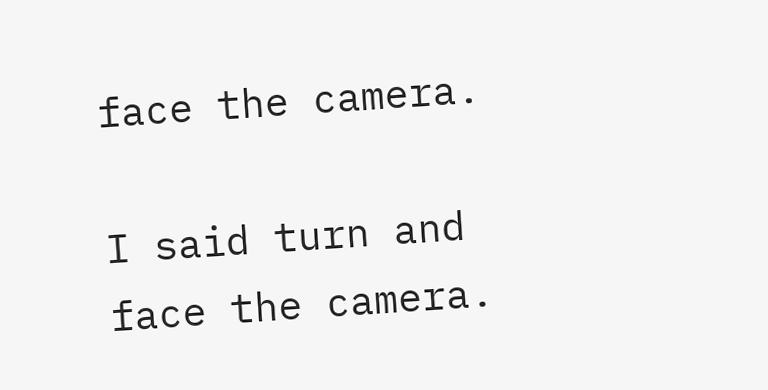face the camera.

I said turn and face the camera.